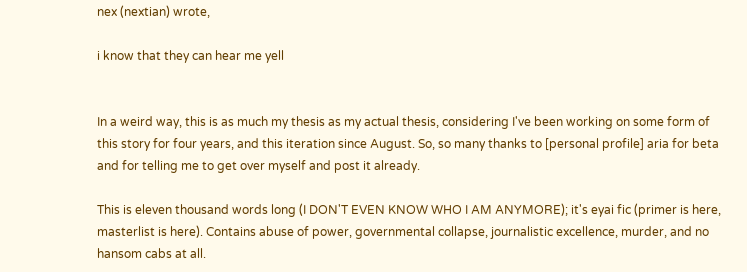nex (nextian) wrote,

i know that they can hear me yell


In a weird way, this is as much my thesis as my actual thesis, considering I've been working on some form of this story for four years, and this iteration since August. So, so many thanks to [personal profile] aria for beta and for telling me to get over myself and post it already.

This is eleven thousand words long (I DON'T EVEN KNOW WHO I AM ANYMORE); it's eyai fic (primer is here, masterlist is here). Contains abuse of power, governmental collapse, journalistic excellence, murder, and no hansom cabs at all.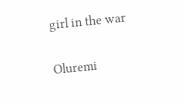girl in the war

Oluremi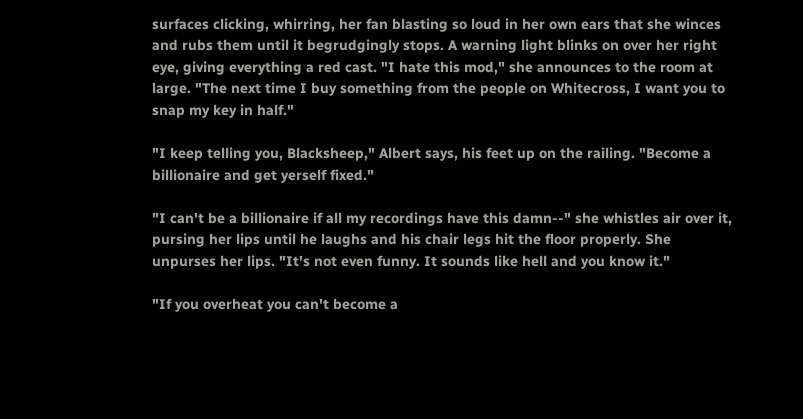surfaces clicking, whirring, her fan blasting so loud in her own ears that she winces and rubs them until it begrudgingly stops. A warning light blinks on over her right eye, giving everything a red cast. "I hate this mod," she announces to the room at large. "The next time I buy something from the people on Whitecross, I want you to snap my key in half."

"I keep telling you, Blacksheep," Albert says, his feet up on the railing. "Become a billionaire and get yerself fixed."

"I can't be a billionaire if all my recordings have this damn--" she whistles air over it, pursing her lips until he laughs and his chair legs hit the floor properly. She unpurses her lips. "It's not even funny. It sounds like hell and you know it."

"If you overheat you can't become a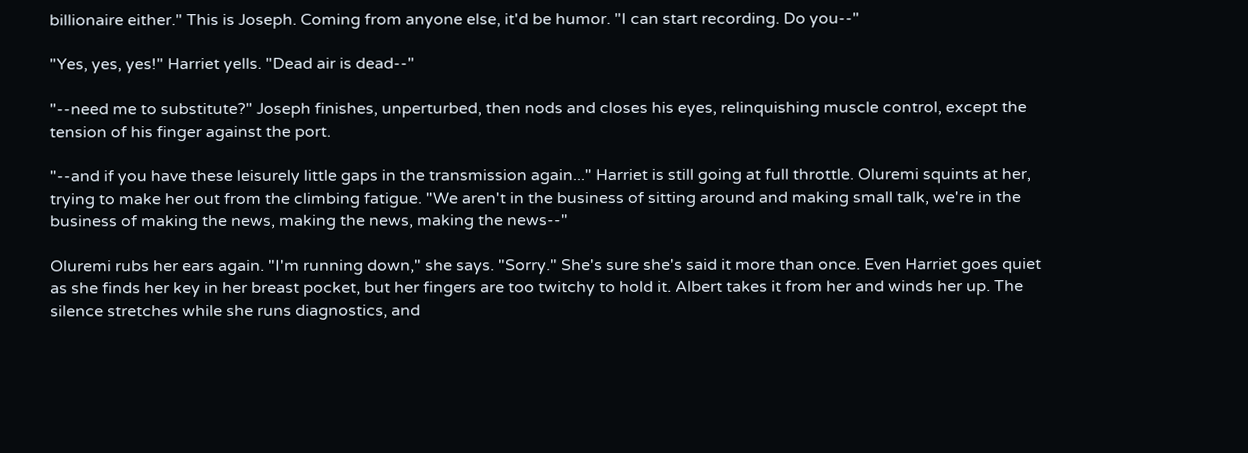billionaire either." This is Joseph. Coming from anyone else, it'd be humor. "I can start recording. Do you--"

"Yes, yes, yes!" Harriet yells. "Dead air is dead--"

"--need me to substitute?" Joseph finishes, unperturbed, then nods and closes his eyes, relinquishing muscle control, except the tension of his finger against the port.

"--and if you have these leisurely little gaps in the transmission again..." Harriet is still going at full throttle. Oluremi squints at her, trying to make her out from the climbing fatigue. "We aren't in the business of sitting around and making small talk, we're in the business of making the news, making the news, making the news--"

Oluremi rubs her ears again. "I'm running down," she says. "Sorry." She's sure she's said it more than once. Even Harriet goes quiet as she finds her key in her breast pocket, but her fingers are too twitchy to hold it. Albert takes it from her and winds her up. The silence stretches while she runs diagnostics, and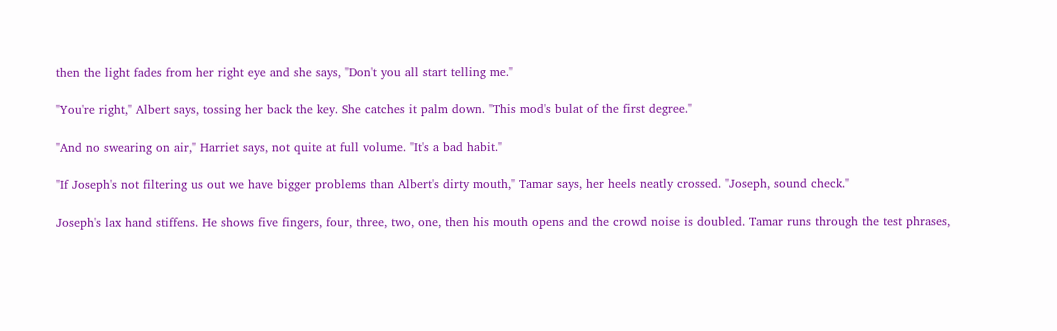then the light fades from her right eye and she says, "Don't you all start telling me."

"You're right," Albert says, tossing her back the key. She catches it palm down. "This mod's bulat of the first degree."

"And no swearing on air," Harriet says, not quite at full volume. "It's a bad habit."

"If Joseph's not filtering us out we have bigger problems than Albert's dirty mouth," Tamar says, her heels neatly crossed. "Joseph, sound check."

Joseph's lax hand stiffens. He shows five fingers, four, three, two, one, then his mouth opens and the crowd noise is doubled. Tamar runs through the test phrases,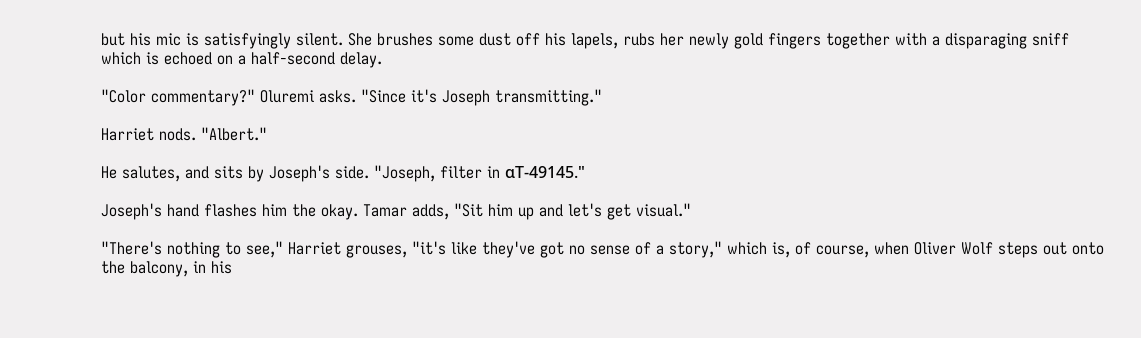but his mic is satisfyingly silent. She brushes some dust off his lapels, rubs her newly gold fingers together with a disparaging sniff which is echoed on a half-second delay.

"Color commentary?" Oluremi asks. "Since it's Joseph transmitting."

Harriet nods. "Albert."

He salutes, and sits by Joseph's side. "Joseph, filter in αT-49145."

Joseph's hand flashes him the okay. Tamar adds, "Sit him up and let's get visual."

"There's nothing to see," Harriet grouses, "it's like they've got no sense of a story," which is, of course, when Oliver Wolf steps out onto the balcony, in his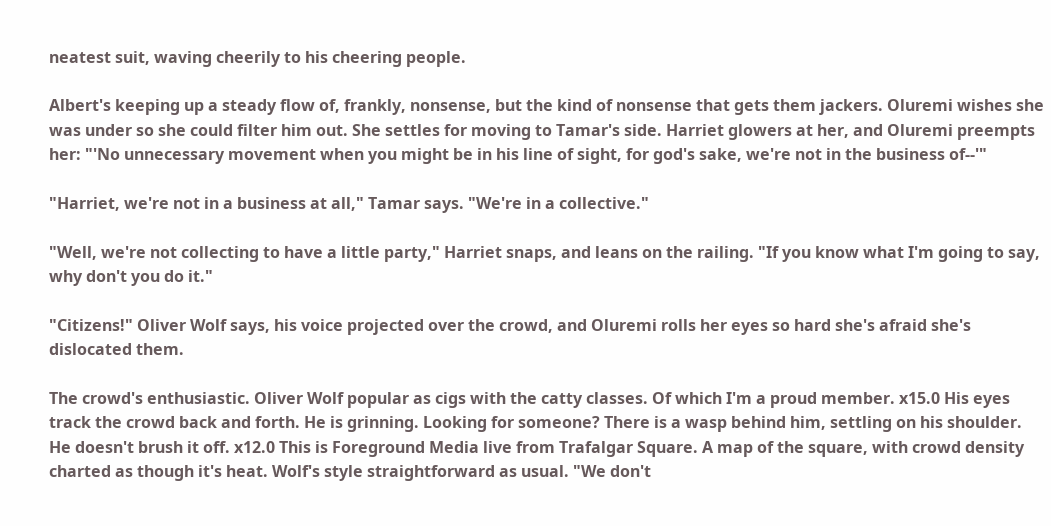neatest suit, waving cheerily to his cheering people.

Albert's keeping up a steady flow of, frankly, nonsense, but the kind of nonsense that gets them jackers. Oluremi wishes she was under so she could filter him out. She settles for moving to Tamar's side. Harriet glowers at her, and Oluremi preempts her: "'No unnecessary movement when you might be in his line of sight, for god's sake, we're not in the business of--'"

"Harriet, we're not in a business at all," Tamar says. "We're in a collective."

"Well, we're not collecting to have a little party," Harriet snaps, and leans on the railing. "If you know what I'm going to say, why don't you do it."

"Citizens!" Oliver Wolf says, his voice projected over the crowd, and Oluremi rolls her eyes so hard she's afraid she's dislocated them.

The crowd's enthusiastic. Oliver Wolf popular as cigs with the catty classes. Of which I'm a proud member. x15.0 His eyes track the crowd back and forth. He is grinning. Looking for someone? There is a wasp behind him, settling on his shoulder. He doesn't brush it off. x12.0 This is Foreground Media live from Trafalgar Square. A map of the square, with crowd density charted as though it's heat. Wolf's style straightforward as usual. "We don't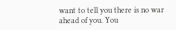want to tell you there is no war ahead of you. You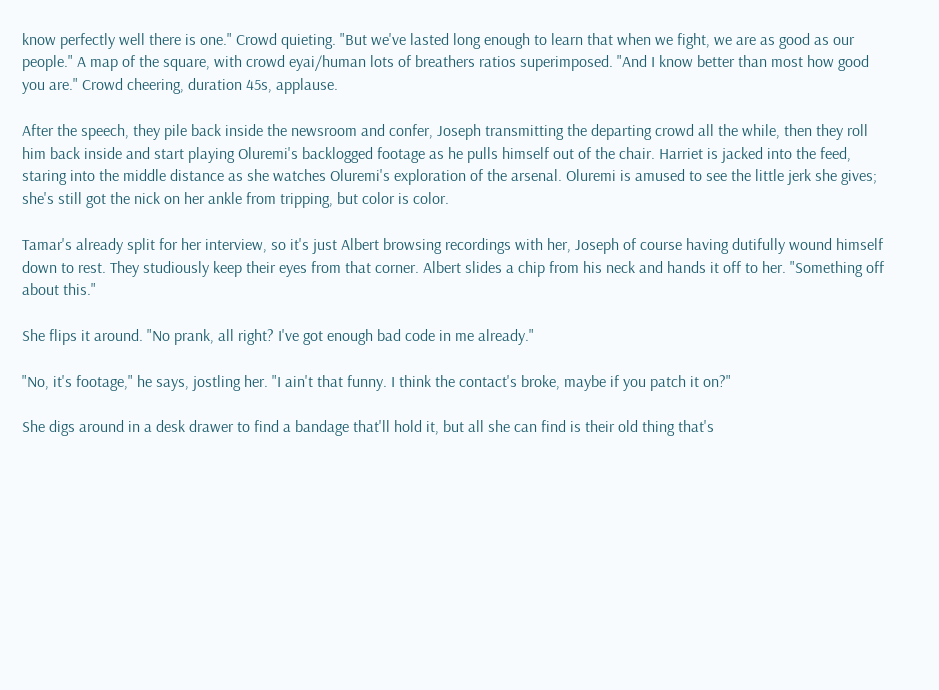know perfectly well there is one." Crowd quieting. "But we've lasted long enough to learn that when we fight, we are as good as our people." A map of the square, with crowd eyai/human lots of breathers ratios superimposed. "And I know better than most how good you are." Crowd cheering, duration 45s, applause.

After the speech, they pile back inside the newsroom and confer, Joseph transmitting the departing crowd all the while, then they roll him back inside and start playing Oluremi's backlogged footage as he pulls himself out of the chair. Harriet is jacked into the feed, staring into the middle distance as she watches Oluremi's exploration of the arsenal. Oluremi is amused to see the little jerk she gives; she's still got the nick on her ankle from tripping, but color is color.

Tamar's already split for her interview, so it's just Albert browsing recordings with her, Joseph of course having dutifully wound himself down to rest. They studiously keep their eyes from that corner. Albert slides a chip from his neck and hands it off to her. "Something off about this."

She flips it around. "No prank, all right? I've got enough bad code in me already."

"No, it's footage," he says, jostling her. "I ain't that funny. I think the contact's broke, maybe if you patch it on?"

She digs around in a desk drawer to find a bandage that'll hold it, but all she can find is their old thing that's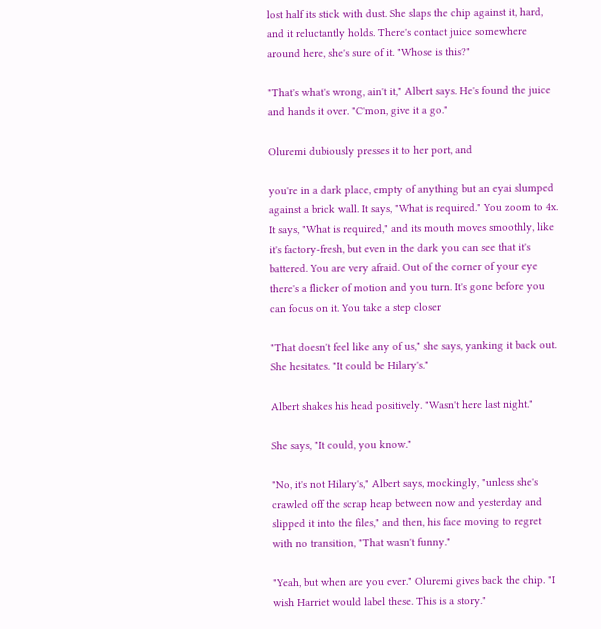lost half its stick with dust. She slaps the chip against it, hard, and it reluctantly holds. There's contact juice somewhere around here, she's sure of it. "Whose is this?"

"That's what's wrong, ain't it," Albert says. He's found the juice and hands it over. "C'mon, give it a go."

Oluremi dubiously presses it to her port, and

you're in a dark place, empty of anything but an eyai slumped against a brick wall. It says, "What is required." You zoom to 4x. It says, "What is required," and its mouth moves smoothly, like it's factory-fresh, but even in the dark you can see that it's battered. You are very afraid. Out of the corner of your eye there's a flicker of motion and you turn. It's gone before you can focus on it. You take a step closer

"That doesn't feel like any of us," she says, yanking it back out. She hesitates. "It could be Hilary's."

Albert shakes his head positively. "Wasn't here last night."

She says, "It could, you know."

"No, it's not Hilary's," Albert says, mockingly, "unless she's crawled off the scrap heap between now and yesterday and slipped it into the files," and then, his face moving to regret with no transition, "That wasn't funny."

"Yeah, but when are you ever." Oluremi gives back the chip. "I wish Harriet would label these. This is a story."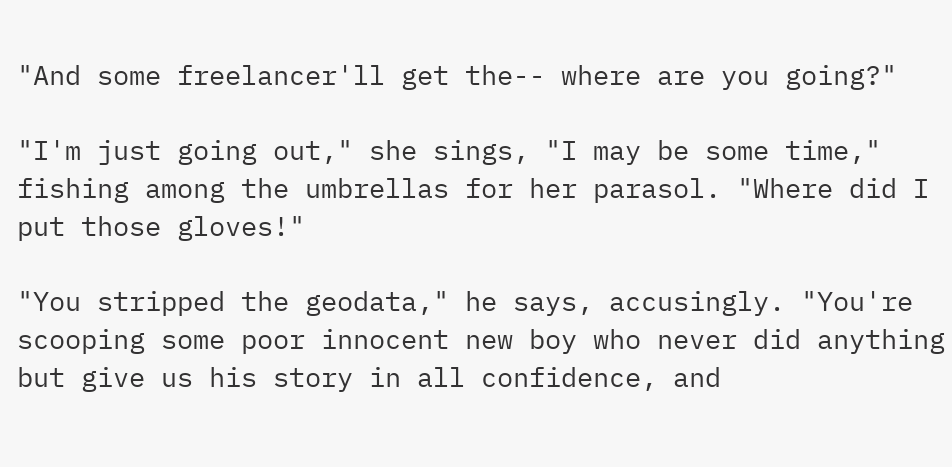"And some freelancer'll get the-- where are you going?"

"I'm just going out," she sings, "I may be some time," fishing among the umbrellas for her parasol. "Where did I put those gloves!"

"You stripped the geodata," he says, accusingly. "You're scooping some poor innocent new boy who never did anything but give us his story in all confidence, and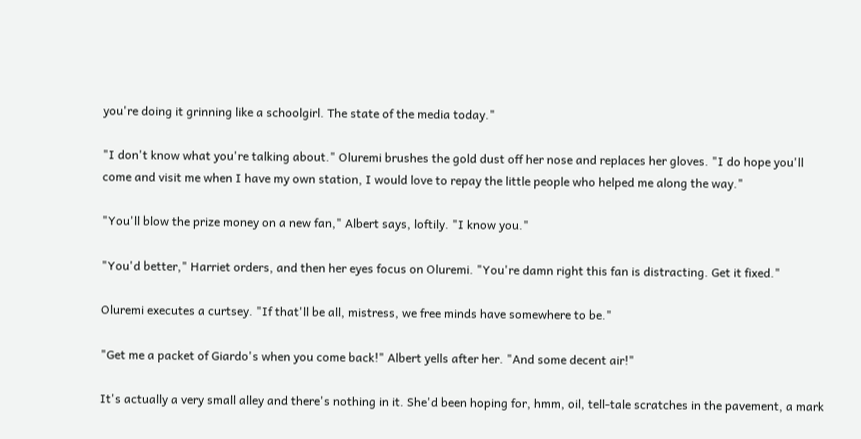you're doing it grinning like a schoolgirl. The state of the media today."

"I don't know what you're talking about." Oluremi brushes the gold dust off her nose and replaces her gloves. "I do hope you'll come and visit me when I have my own station, I would love to repay the little people who helped me along the way."

"You'll blow the prize money on a new fan," Albert says, loftily. "I know you."

"You'd better," Harriet orders, and then her eyes focus on Oluremi. "You're damn right this fan is distracting. Get it fixed."

Oluremi executes a curtsey. "If that'll be all, mistress, we free minds have somewhere to be."

"Get me a packet of Giardo's when you come back!" Albert yells after her. "And some decent air!"

It's actually a very small alley and there's nothing in it. She'd been hoping for, hmm, oil, tell-tale scratches in the pavement, a mark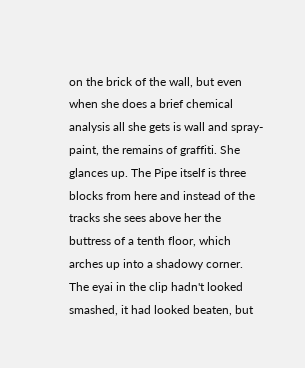on the brick of the wall, but even when she does a brief chemical analysis all she gets is wall and spray-paint, the remains of graffiti. She glances up. The Pipe itself is three blocks from here and instead of the tracks she sees above her the buttress of a tenth floor, which arches up into a shadowy corner. The eyai in the clip hadn't looked smashed, it had looked beaten, but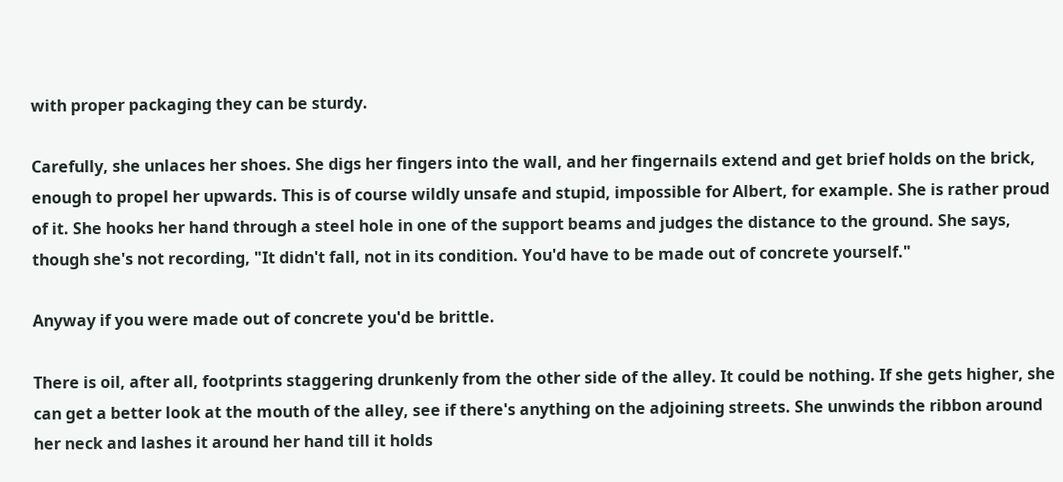with proper packaging they can be sturdy.

Carefully, she unlaces her shoes. She digs her fingers into the wall, and her fingernails extend and get brief holds on the brick, enough to propel her upwards. This is of course wildly unsafe and stupid, impossible for Albert, for example. She is rather proud of it. She hooks her hand through a steel hole in one of the support beams and judges the distance to the ground. She says, though she's not recording, "It didn't fall, not in its condition. You'd have to be made out of concrete yourself."

Anyway if you were made out of concrete you'd be brittle.

There is oil, after all, footprints staggering drunkenly from the other side of the alley. It could be nothing. If she gets higher, she can get a better look at the mouth of the alley, see if there's anything on the adjoining streets. She unwinds the ribbon around her neck and lashes it around her hand till it holds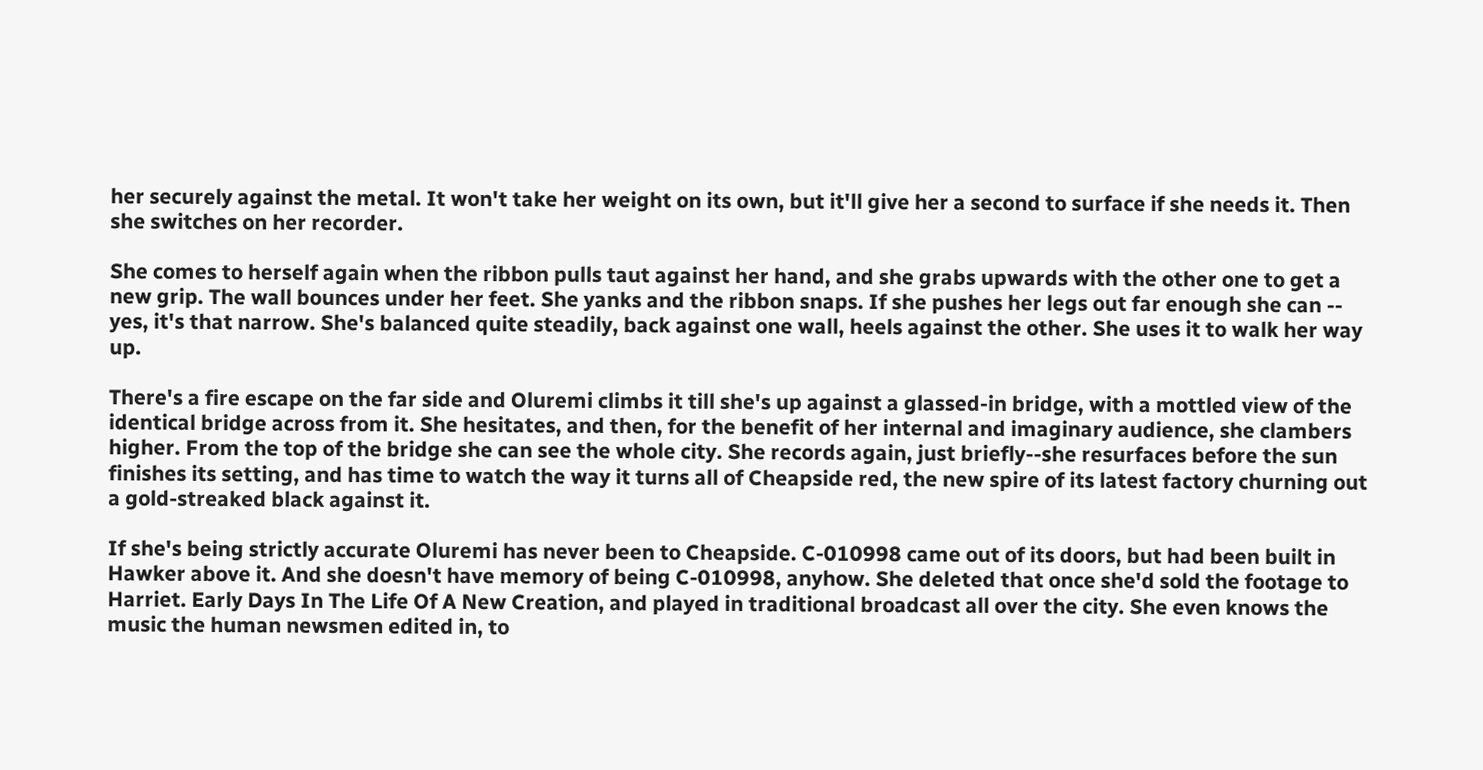her securely against the metal. It won't take her weight on its own, but it'll give her a second to surface if she needs it. Then she switches on her recorder.

She comes to herself again when the ribbon pulls taut against her hand, and she grabs upwards with the other one to get a new grip. The wall bounces under her feet. She yanks and the ribbon snaps. If she pushes her legs out far enough she can -- yes, it's that narrow. She's balanced quite steadily, back against one wall, heels against the other. She uses it to walk her way up.

There's a fire escape on the far side and Oluremi climbs it till she's up against a glassed-in bridge, with a mottled view of the identical bridge across from it. She hesitates, and then, for the benefit of her internal and imaginary audience, she clambers higher. From the top of the bridge she can see the whole city. She records again, just briefly--she resurfaces before the sun finishes its setting, and has time to watch the way it turns all of Cheapside red, the new spire of its latest factory churning out a gold-streaked black against it.

If she's being strictly accurate Oluremi has never been to Cheapside. C-010998 came out of its doors, but had been built in Hawker above it. And she doesn't have memory of being C-010998, anyhow. She deleted that once she'd sold the footage to Harriet. Early Days In The Life Of A New Creation, and played in traditional broadcast all over the city. She even knows the music the human newsmen edited in, to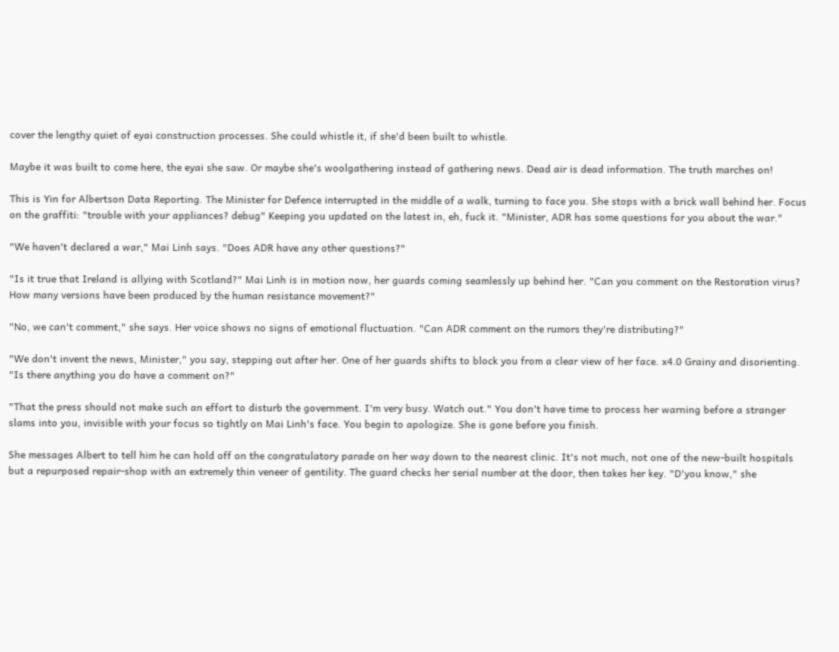cover the lengthy quiet of eyai construction processes. She could whistle it, if she'd been built to whistle.

Maybe it was built to come here, the eyai she saw. Or maybe she's woolgathering instead of gathering news. Dead air is dead information. The truth marches on!

This is Yin for Albertson Data Reporting. The Minister for Defence interrupted in the middle of a walk, turning to face you. She stops with a brick wall behind her. Focus on the graffiti: "trouble with your appliances? debug" Keeping you updated on the latest in, eh, fuck it. "Minister, ADR has some questions for you about the war."

"We haven't declared a war," Mai Linh says. "Does ADR have any other questions?"

"Is it true that Ireland is allying with Scotland?" Mai Linh is in motion now, her guards coming seamlessly up behind her. "Can you comment on the Restoration virus? How many versions have been produced by the human resistance movement?"

"No, we can't comment," she says. Her voice shows no signs of emotional fluctuation. "Can ADR comment on the rumors they're distributing?"

"We don't invent the news, Minister," you say, stepping out after her. One of her guards shifts to block you from a clear view of her face. x4.0 Grainy and disorienting. "Is there anything you do have a comment on?"

"That the press should not make such an effort to disturb the government. I'm very busy. Watch out." You don't have time to process her warning before a stranger slams into you, invisible with your focus so tightly on Mai Linh's face. You begin to apologize. She is gone before you finish.

She messages Albert to tell him he can hold off on the congratulatory parade on her way down to the nearest clinic. It's not much, not one of the new-built hospitals but a repurposed repair-shop with an extremely thin veneer of gentility. The guard checks her serial number at the door, then takes her key. "D'you know," she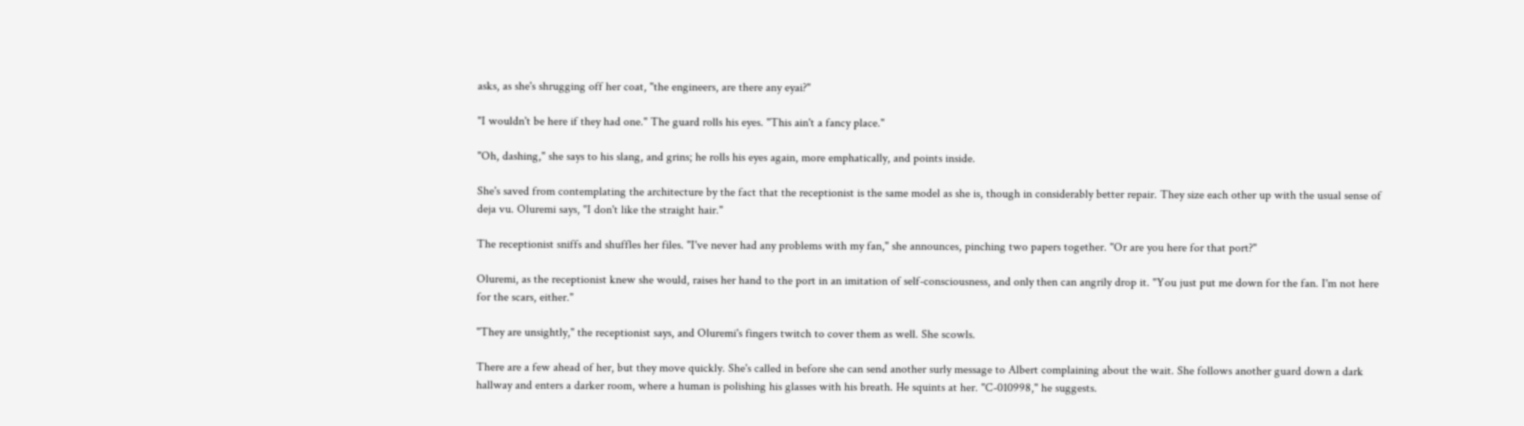asks, as she's shrugging off her coat, "the engineers, are there any eyai?"

"I wouldn't be here if they had one." The guard rolls his eyes. "This ain't a fancy place."

"Oh, dashing," she says to his slang, and grins; he rolls his eyes again, more emphatically, and points inside.

She's saved from contemplating the architecture by the fact that the receptionist is the same model as she is, though in considerably better repair. They size each other up with the usual sense of deja vu. Oluremi says, "I don't like the straight hair."

The receptionist sniffs and shuffles her files. "I've never had any problems with my fan," she announces, pinching two papers together. "Or are you here for that port?"

Oluremi, as the receptionist knew she would, raises her hand to the port in an imitation of self-consciousness, and only then can angrily drop it. "You just put me down for the fan. I'm not here for the scars, either."

"They are unsightly," the receptionist says, and Oluremi's fingers twitch to cover them as well. She scowls.

There are a few ahead of her, but they move quickly. She's called in before she can send another surly message to Albert complaining about the wait. She follows another guard down a dark hallway and enters a darker room, where a human is polishing his glasses with his breath. He squints at her. "C-010998," he suggests.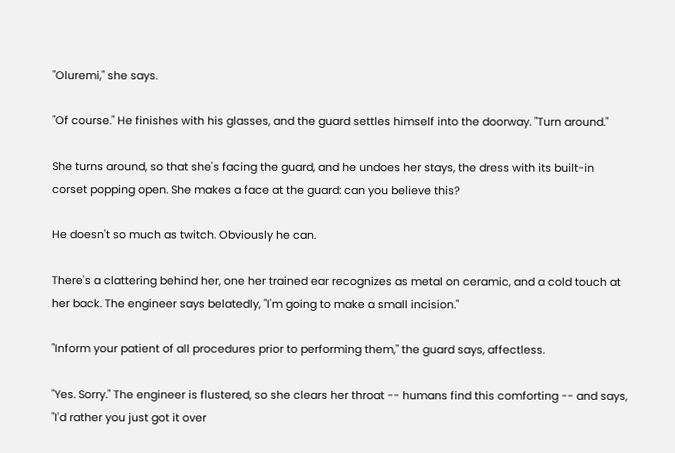"Oluremi," she says.

"Of course." He finishes with his glasses, and the guard settles himself into the doorway. "Turn around."

She turns around, so that she's facing the guard, and he undoes her stays, the dress with its built-in corset popping open. She makes a face at the guard: can you believe this?

He doesn't so much as twitch. Obviously he can.

There's a clattering behind her, one her trained ear recognizes as metal on ceramic, and a cold touch at her back. The engineer says belatedly, "I'm going to make a small incision."

"Inform your patient of all procedures prior to performing them," the guard says, affectless.

"Yes. Sorry." The engineer is flustered, so she clears her throat -- humans find this comforting -- and says, "I'd rather you just got it over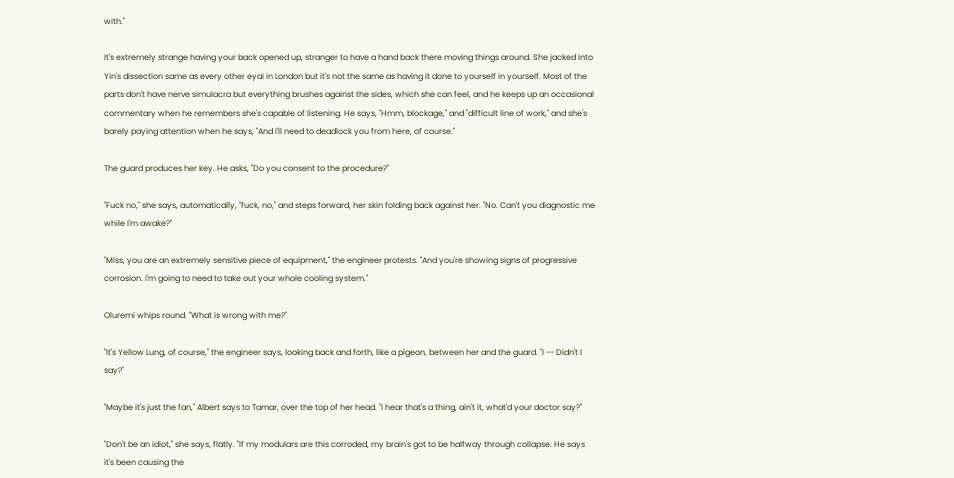with."

It's extremely strange having your back opened up, stranger to have a hand back there moving things around. She jacked into Yin's dissection same as every other eyai in London but it's not the same as having it done to yourself in yourself. Most of the parts don't have nerve simulacra but everything brushes against the sides, which she can feel, and he keeps up an occasional commentary when he remembers she's capable of listening. He says, "Hmm, blockage," and "difficult line of work," and she's barely paying attention when he says, "And I'll need to deadlock you from here, of course."

The guard produces her key. He asks, "Do you consent to the procedure?"

"Fuck no," she says, automatically, "fuck, no," and steps forward, her skin folding back against her. "No. Can't you diagnostic me while I'm awake?"

"Miss, you are an extremely sensitive piece of equipment," the engineer protests. "And you're showing signs of progressive corrosion. I'm going to need to take out your whole cooling system."

Oluremi whips round. "What is wrong with me?"

"It's Yellow Lung, of course," the engineer says, looking back and forth, like a pigeon, between her and the guard. "I -- Didn't I say?"

"Maybe it's just the fan," Albert says to Tamar, over the top of her head. "I hear that's a thing, ain't it, what'd your doctor say?"

"Don't be an idiot," she says, flatly. "If my modulars are this corroded, my brain's got to be halfway through collapse. He says it's been causing the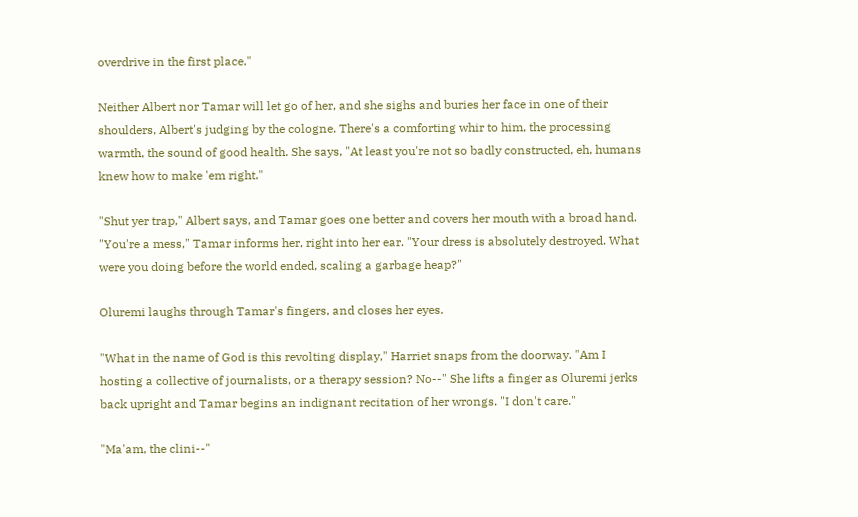overdrive in the first place."

Neither Albert nor Tamar will let go of her, and she sighs and buries her face in one of their shoulders, Albert's judging by the cologne. There's a comforting whir to him, the processing warmth, the sound of good health. She says, "At least you're not so badly constructed, eh, humans knew how to make 'em right."

"Shut yer trap," Albert says, and Tamar goes one better and covers her mouth with a broad hand. "You're a mess," Tamar informs her, right into her ear. "Your dress is absolutely destroyed. What were you doing before the world ended, scaling a garbage heap?"

Oluremi laughs through Tamar's fingers, and closes her eyes.

"What in the name of God is this revolting display," Harriet snaps from the doorway. "Am I hosting a collective of journalists, or a therapy session? No--" She lifts a finger as Oluremi jerks back upright and Tamar begins an indignant recitation of her wrongs. "I don't care."

"Ma'am, the clini--"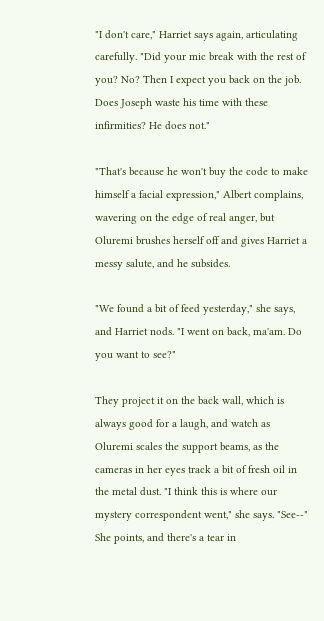"I don't care," Harriet says again, articulating carefully. "Did your mic break with the rest of you? No? Then I expect you back on the job. Does Joseph waste his time with these infirmities? He does not."

"That's because he won't buy the code to make himself a facial expression," Albert complains, wavering on the edge of real anger, but Oluremi brushes herself off and gives Harriet a messy salute, and he subsides.

"We found a bit of feed yesterday," she says, and Harriet nods. "I went on back, ma'am. Do you want to see?"

They project it on the back wall, which is always good for a laugh, and watch as Oluremi scales the support beams, as the cameras in her eyes track a bit of fresh oil in the metal dust. "I think this is where our mystery correspondent went," she says. "See--" She points, and there's a tear in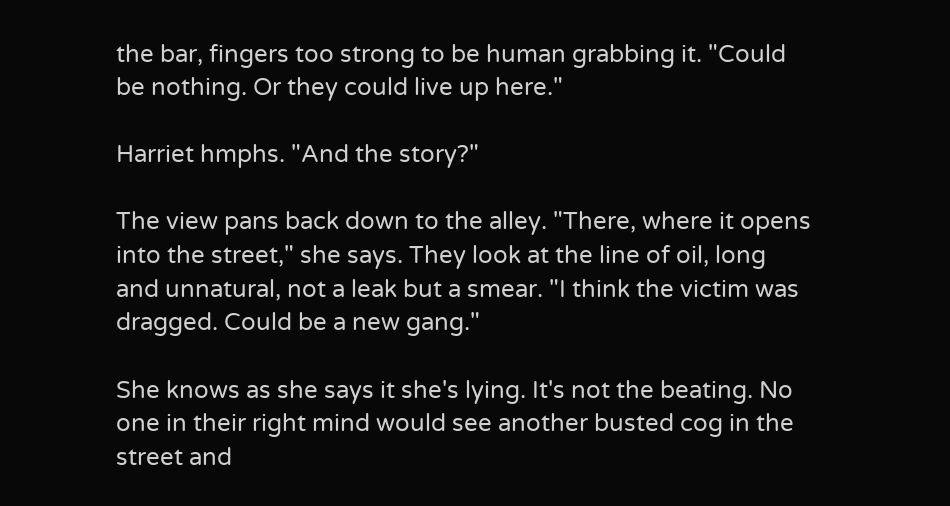the bar, fingers too strong to be human grabbing it. "Could be nothing. Or they could live up here."

Harriet hmphs. "And the story?"

The view pans back down to the alley. "There, where it opens into the street," she says. They look at the line of oil, long and unnatural, not a leak but a smear. "I think the victim was dragged. Could be a new gang."

She knows as she says it she's lying. It's not the beating. No one in their right mind would see another busted cog in the street and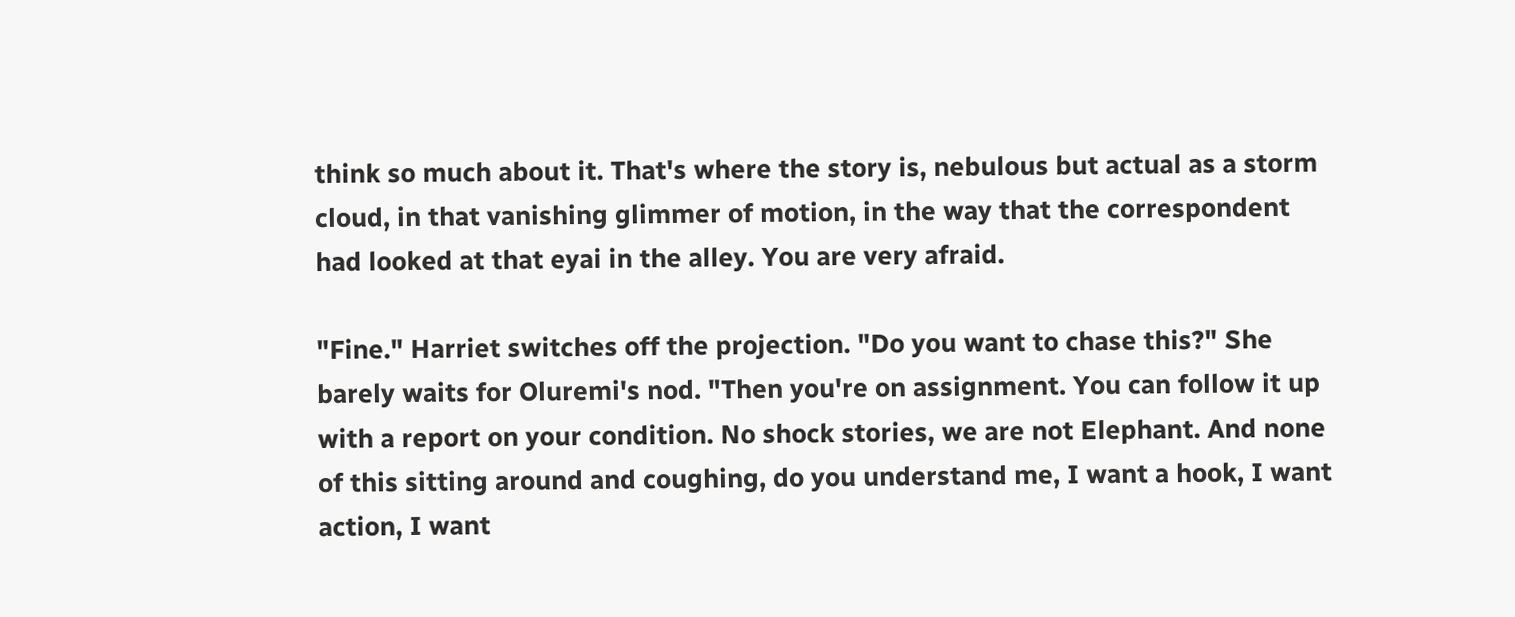think so much about it. That's where the story is, nebulous but actual as a storm cloud, in that vanishing glimmer of motion, in the way that the correspondent had looked at that eyai in the alley. You are very afraid.

"Fine." Harriet switches off the projection. "Do you want to chase this?" She barely waits for Oluremi's nod. "Then you're on assignment. You can follow it up with a report on your condition. No shock stories, we are not Elephant. And none of this sitting around and coughing, do you understand me, I want a hook, I want action, I want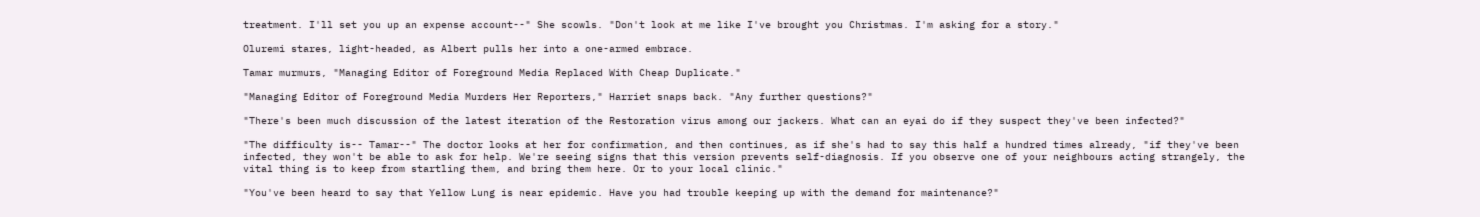treatment. I'll set you up an expense account--" She scowls. "Don't look at me like I've brought you Christmas. I'm asking for a story."

Oluremi stares, light-headed, as Albert pulls her into a one-armed embrace.

Tamar murmurs, "Managing Editor of Foreground Media Replaced With Cheap Duplicate."

"Managing Editor of Foreground Media Murders Her Reporters," Harriet snaps back. "Any further questions?"

"There's been much discussion of the latest iteration of the Restoration virus among our jackers. What can an eyai do if they suspect they've been infected?"

"The difficulty is-- Tamar--" The doctor looks at her for confirmation, and then continues, as if she's had to say this half a hundred times already, "if they've been infected, they won't be able to ask for help. We're seeing signs that this version prevents self-diagnosis. If you observe one of your neighbours acting strangely, the vital thing is to keep from startling them, and bring them here. Or to your local clinic."

"You've been heard to say that Yellow Lung is near epidemic. Have you had trouble keeping up with the demand for maintenance?"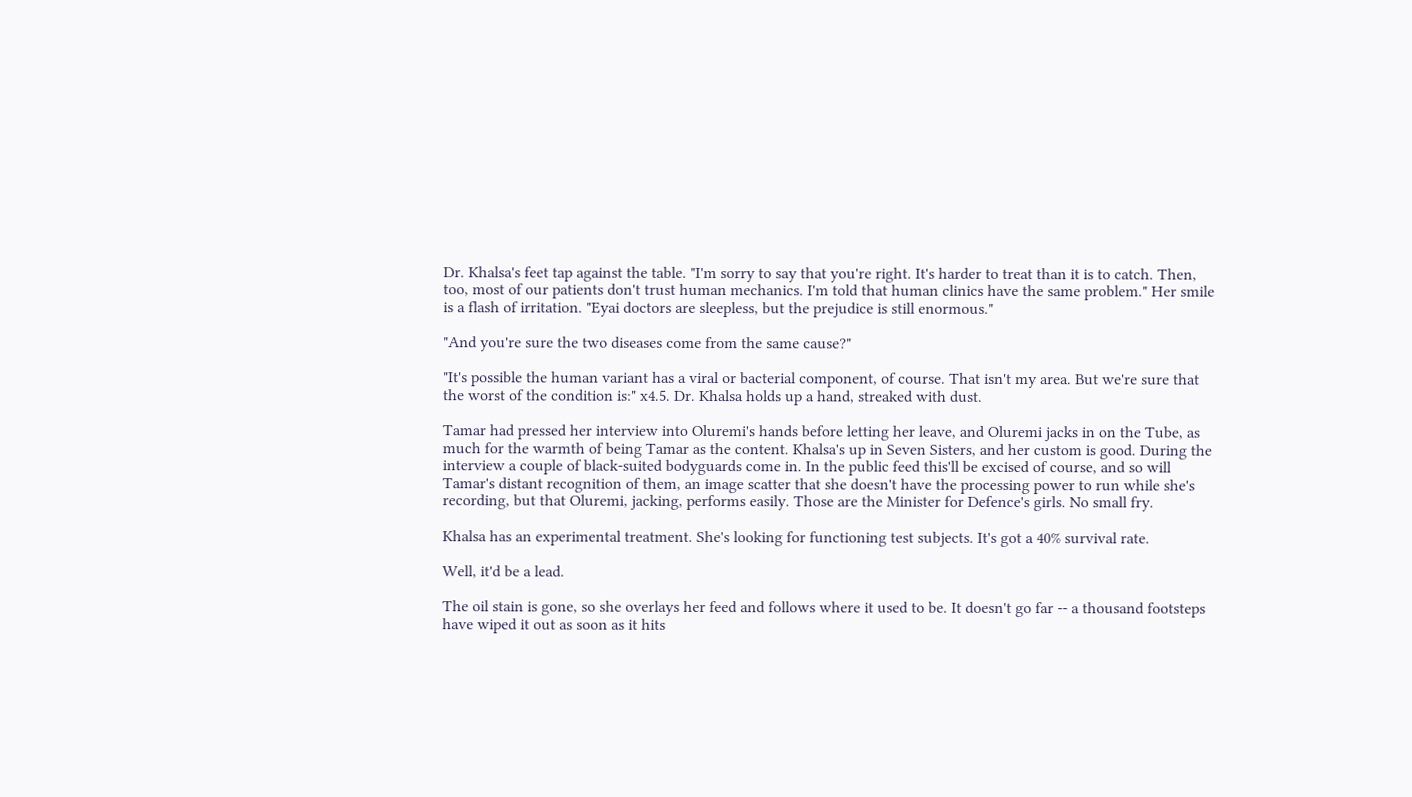Dr. Khalsa's feet tap against the table. "I'm sorry to say that you're right. It's harder to treat than it is to catch. Then, too, most of our patients don't trust human mechanics. I'm told that human clinics have the same problem." Her smile is a flash of irritation. "Eyai doctors are sleepless, but the prejudice is still enormous."

"And you're sure the two diseases come from the same cause?"

"It's possible the human variant has a viral or bacterial component, of course. That isn't my area. But we're sure that the worst of the condition is:" x4.5. Dr. Khalsa holds up a hand, streaked with dust.

Tamar had pressed her interview into Oluremi's hands before letting her leave, and Oluremi jacks in on the Tube, as much for the warmth of being Tamar as the content. Khalsa's up in Seven Sisters, and her custom is good. During the interview a couple of black-suited bodyguards come in. In the public feed this'll be excised of course, and so will Tamar's distant recognition of them, an image scatter that she doesn't have the processing power to run while she's recording, but that Oluremi, jacking, performs easily. Those are the Minister for Defence's girls. No small fry.

Khalsa has an experimental treatment. She's looking for functioning test subjects. It's got a 40% survival rate.

Well, it'd be a lead.

The oil stain is gone, so she overlays her feed and follows where it used to be. It doesn't go far -- a thousand footsteps have wiped it out as soon as it hits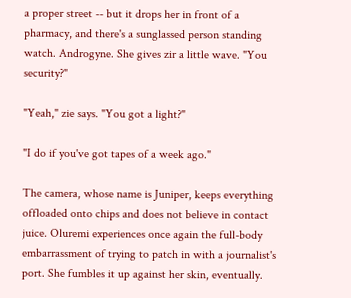a proper street -- but it drops her in front of a pharmacy, and there's a sunglassed person standing watch. Androgyne. She gives zir a little wave. "You security?"

"Yeah," zie says. "You got a light?"

"I do if you've got tapes of a week ago."

The camera, whose name is Juniper, keeps everything offloaded onto chips and does not believe in contact juice. Oluremi experiences once again the full-body embarrassment of trying to patch in with a journalist's port. She fumbles it up against her skin, eventually.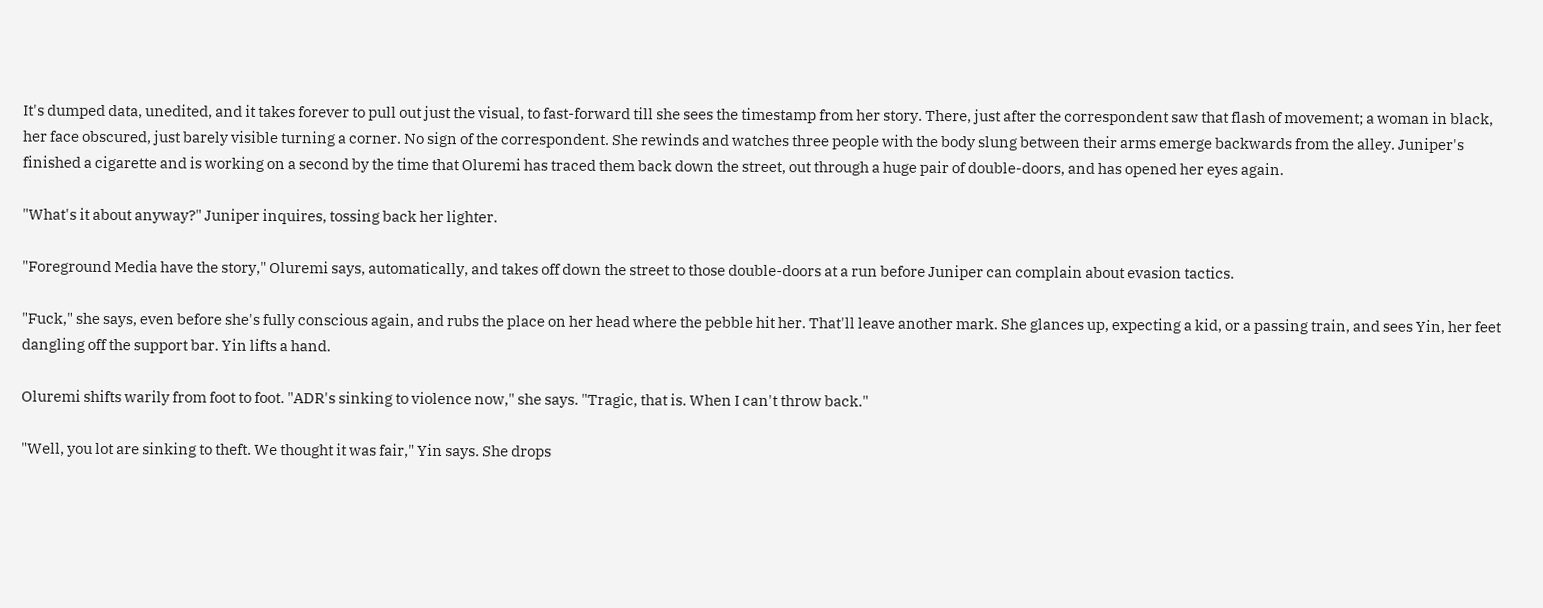It's dumped data, unedited, and it takes forever to pull out just the visual, to fast-forward till she sees the timestamp from her story. There, just after the correspondent saw that flash of movement; a woman in black, her face obscured, just barely visible turning a corner. No sign of the correspondent. She rewinds and watches three people with the body slung between their arms emerge backwards from the alley. Juniper's finished a cigarette and is working on a second by the time that Oluremi has traced them back down the street, out through a huge pair of double-doors, and has opened her eyes again.

"What's it about anyway?" Juniper inquires, tossing back her lighter.

"Foreground Media have the story," Oluremi says, automatically, and takes off down the street to those double-doors at a run before Juniper can complain about evasion tactics.

"Fuck," she says, even before she's fully conscious again, and rubs the place on her head where the pebble hit her. That'll leave another mark. She glances up, expecting a kid, or a passing train, and sees Yin, her feet dangling off the support bar. Yin lifts a hand.

Oluremi shifts warily from foot to foot. "ADR's sinking to violence now," she says. "Tragic, that is. When I can't throw back."

"Well, you lot are sinking to theft. We thought it was fair," Yin says. She drops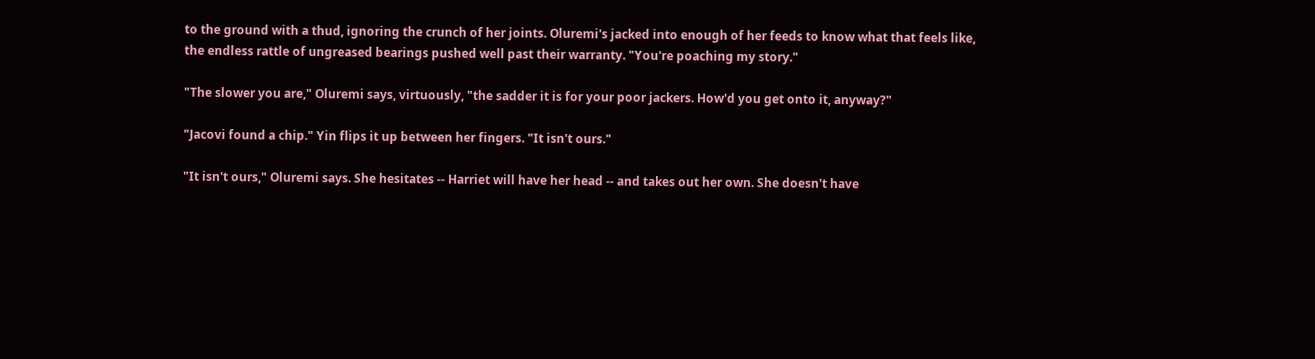to the ground with a thud, ignoring the crunch of her joints. Oluremi's jacked into enough of her feeds to know what that feels like, the endless rattle of ungreased bearings pushed well past their warranty. "You're poaching my story."

"The slower you are," Oluremi says, virtuously, "the sadder it is for your poor jackers. How'd you get onto it, anyway?"

"Jacovi found a chip." Yin flips it up between her fingers. "It isn't ours."

"It isn't ours," Oluremi says. She hesitates -- Harriet will have her head -- and takes out her own. She doesn't have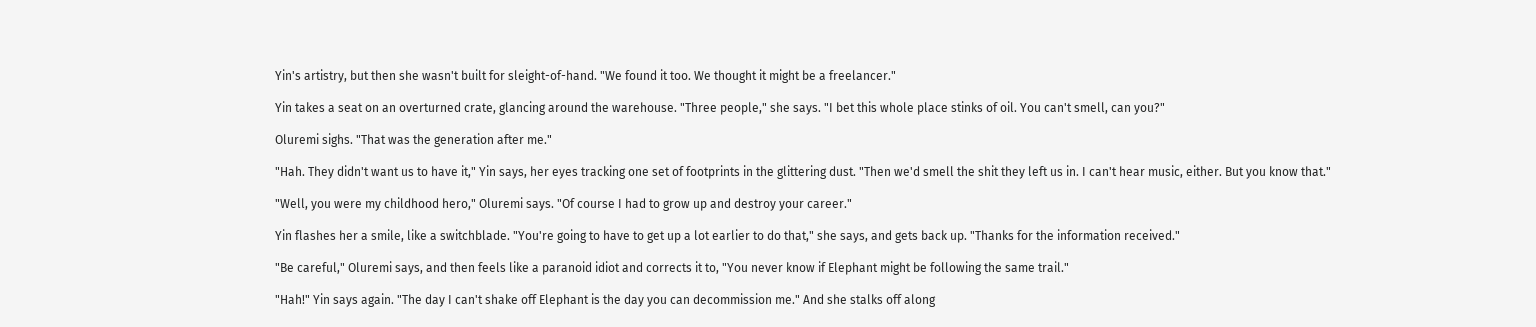Yin's artistry, but then she wasn't built for sleight-of-hand. "We found it too. We thought it might be a freelancer."

Yin takes a seat on an overturned crate, glancing around the warehouse. "Three people," she says. "I bet this whole place stinks of oil. You can't smell, can you?"

Oluremi sighs. "That was the generation after me."

"Hah. They didn't want us to have it," Yin says, her eyes tracking one set of footprints in the glittering dust. "Then we'd smell the shit they left us in. I can't hear music, either. But you know that."

"Well, you were my childhood hero," Oluremi says. "Of course I had to grow up and destroy your career."

Yin flashes her a smile, like a switchblade. "You're going to have to get up a lot earlier to do that," she says, and gets back up. "Thanks for the information received."

"Be careful," Oluremi says, and then feels like a paranoid idiot and corrects it to, "You never know if Elephant might be following the same trail."

"Hah!" Yin says again. "The day I can't shake off Elephant is the day you can decommission me." And she stalks off along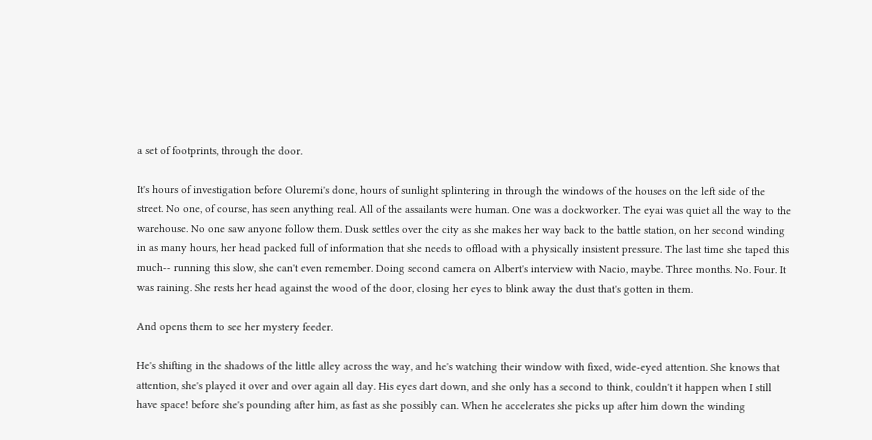a set of footprints, through the door.

It's hours of investigation before Oluremi's done, hours of sunlight splintering in through the windows of the houses on the left side of the street. No one, of course, has seen anything real. All of the assailants were human. One was a dockworker. The eyai was quiet all the way to the warehouse. No one saw anyone follow them. Dusk settles over the city as she makes her way back to the battle station, on her second winding in as many hours, her head packed full of information that she needs to offload with a physically insistent pressure. The last time she taped this much-- running this slow, she can't even remember. Doing second camera on Albert's interview with Nacio, maybe. Three months. No. Four. It was raining. She rests her head against the wood of the door, closing her eyes to blink away the dust that's gotten in them.

And opens them to see her mystery feeder.

He's shifting in the shadows of the little alley across the way, and he's watching their window with fixed, wide-eyed attention. She knows that attention, she's played it over and over again all day. His eyes dart down, and she only has a second to think, couldn't it happen when I still have space! before she's pounding after him, as fast as she possibly can. When he accelerates she picks up after him down the winding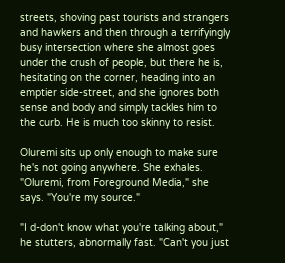streets, shoving past tourists and strangers and hawkers and then through a terrifyingly busy intersection where she almost goes under the crush of people, but there he is, hesitating on the corner, heading into an emptier side-street, and she ignores both sense and body and simply tackles him to the curb. He is much too skinny to resist.

Oluremi sits up only enough to make sure he's not going anywhere. She exhales. "Oluremi, from Foreground Media," she says. "You're my source."

"I d-don't know what you're talking about," he stutters, abnormally fast. "Can't you just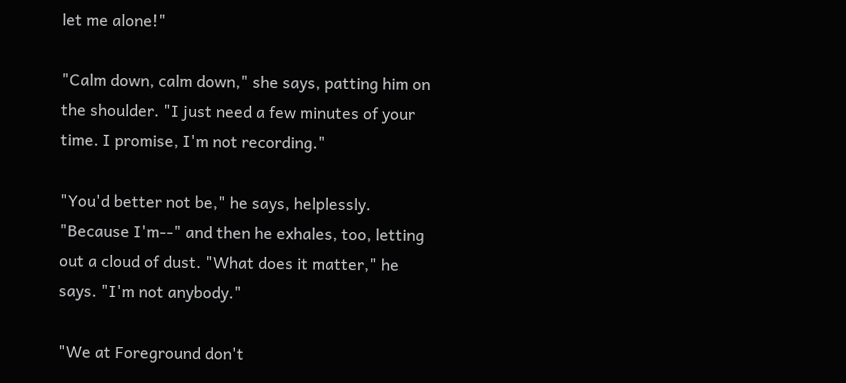let me alone!"

"Calm down, calm down," she says, patting him on the shoulder. "I just need a few minutes of your time. I promise, I'm not recording."

"You'd better not be," he says, helplessly. "Because I'm--" and then he exhales, too, letting out a cloud of dust. "What does it matter," he says. "I'm not anybody."

"We at Foreground don't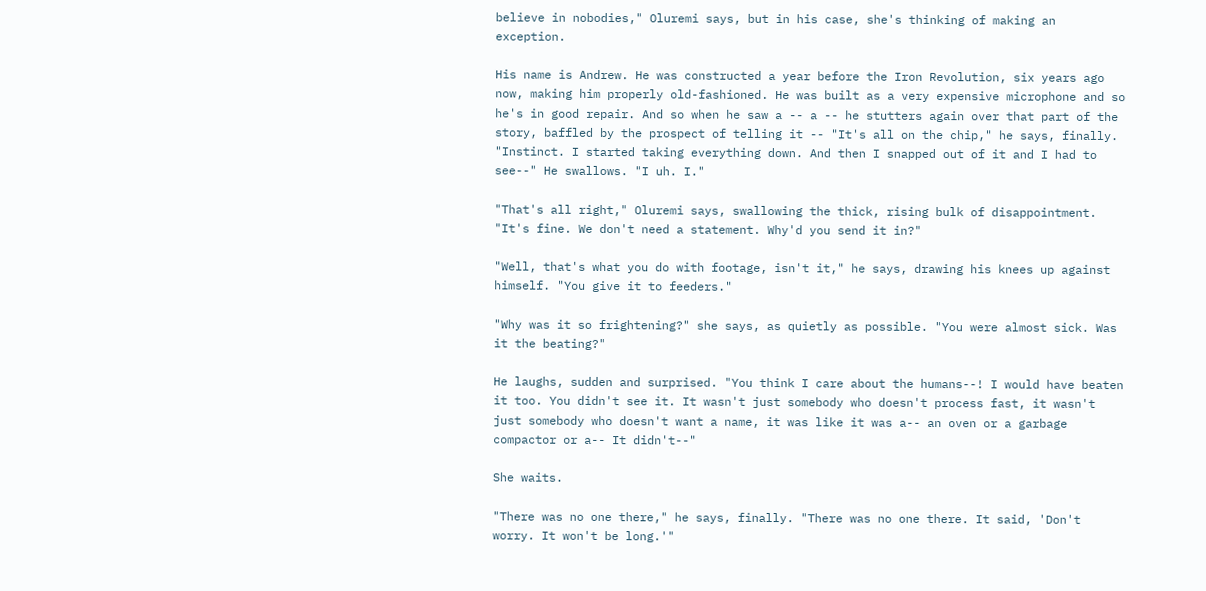believe in nobodies," Oluremi says, but in his case, she's thinking of making an exception.

His name is Andrew. He was constructed a year before the Iron Revolution, six years ago now, making him properly old-fashioned. He was built as a very expensive microphone and so he's in good repair. And so when he saw a -- a -- he stutters again over that part of the story, baffled by the prospect of telling it -- "It's all on the chip," he says, finally. "Instinct. I started taking everything down. And then I snapped out of it and I had to see--" He swallows. "I uh. I."

"That's all right," Oluremi says, swallowing the thick, rising bulk of disappointment. "It's fine. We don't need a statement. Why'd you send it in?"

"Well, that's what you do with footage, isn't it," he says, drawing his knees up against himself. "You give it to feeders."

"Why was it so frightening?" she says, as quietly as possible. "You were almost sick. Was it the beating?"

He laughs, sudden and surprised. "You think I care about the humans--! I would have beaten it too. You didn't see it. It wasn't just somebody who doesn't process fast, it wasn't just somebody who doesn't want a name, it was like it was a-- an oven or a garbage compactor or a-- It didn't--"

She waits.

"There was no one there," he says, finally. "There was no one there. It said, 'Don't worry. It won't be long.'"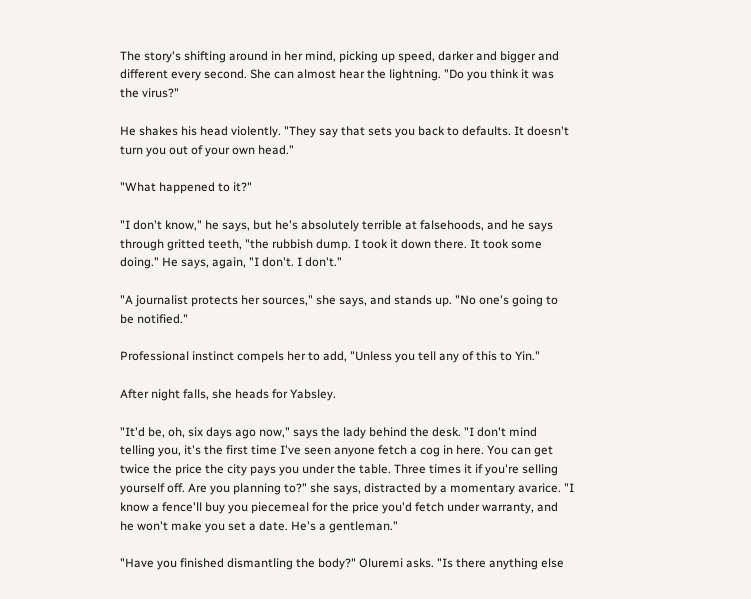The story's shifting around in her mind, picking up speed, darker and bigger and different every second. She can almost hear the lightning. "Do you think it was the virus?"

He shakes his head violently. "They say that sets you back to defaults. It doesn't turn you out of your own head."

"What happened to it?"

"I don't know," he says, but he's absolutely terrible at falsehoods, and he says through gritted teeth, "the rubbish dump. I took it down there. It took some doing." He says, again, "I don't. I don't."

"A journalist protects her sources," she says, and stands up. "No one's going to be notified."

Professional instinct compels her to add, "Unless you tell any of this to Yin."

After night falls, she heads for Yabsley.

"It'd be, oh, six days ago now," says the lady behind the desk. "I don't mind telling you, it's the first time I've seen anyone fetch a cog in here. You can get twice the price the city pays you under the table. Three times it if you're selling yourself off. Are you planning to?" she says, distracted by a momentary avarice. "I know a fence'll buy you piecemeal for the price you'd fetch under warranty, and he won't make you set a date. He's a gentleman."

"Have you finished dismantling the body?" Oluremi asks. "Is there anything else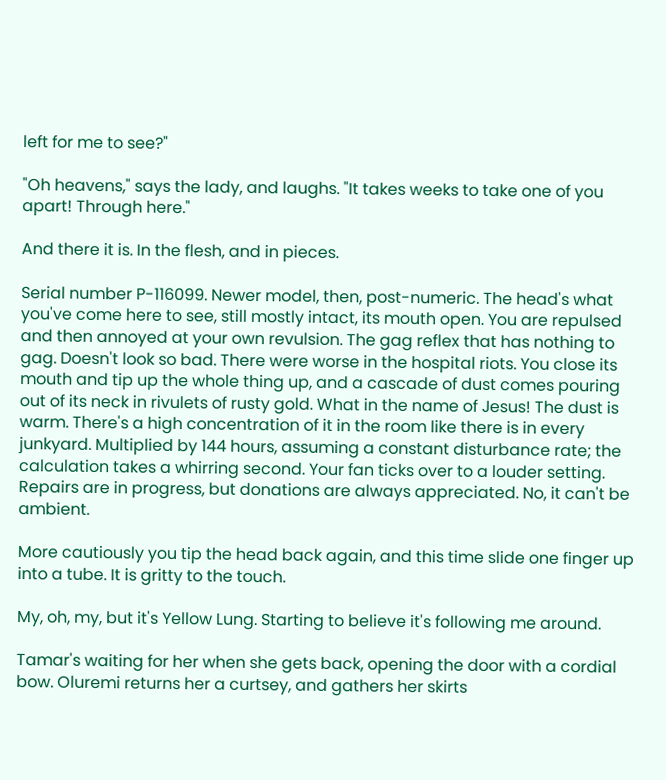left for me to see?"

"Oh heavens," says the lady, and laughs. "It takes weeks to take one of you apart! Through here."

And there it is. In the flesh, and in pieces.

Serial number P-116099. Newer model, then, post-numeric. The head's what you've come here to see, still mostly intact, its mouth open. You are repulsed and then annoyed at your own revulsion. The gag reflex that has nothing to gag. Doesn't look so bad. There were worse in the hospital riots. You close its mouth and tip up the whole thing up, and a cascade of dust comes pouring out of its neck in rivulets of rusty gold. What in the name of Jesus! The dust is warm. There's a high concentration of it in the room like there is in every junkyard. Multiplied by 144 hours, assuming a constant disturbance rate; the calculation takes a whirring second. Your fan ticks over to a louder setting. Repairs are in progress, but donations are always appreciated. No, it can't be ambient.

More cautiously you tip the head back again, and this time slide one finger up into a tube. It is gritty to the touch.

My, oh, my, but it's Yellow Lung. Starting to believe it's following me around.

Tamar's waiting for her when she gets back, opening the door with a cordial bow. Oluremi returns her a curtsey, and gathers her skirts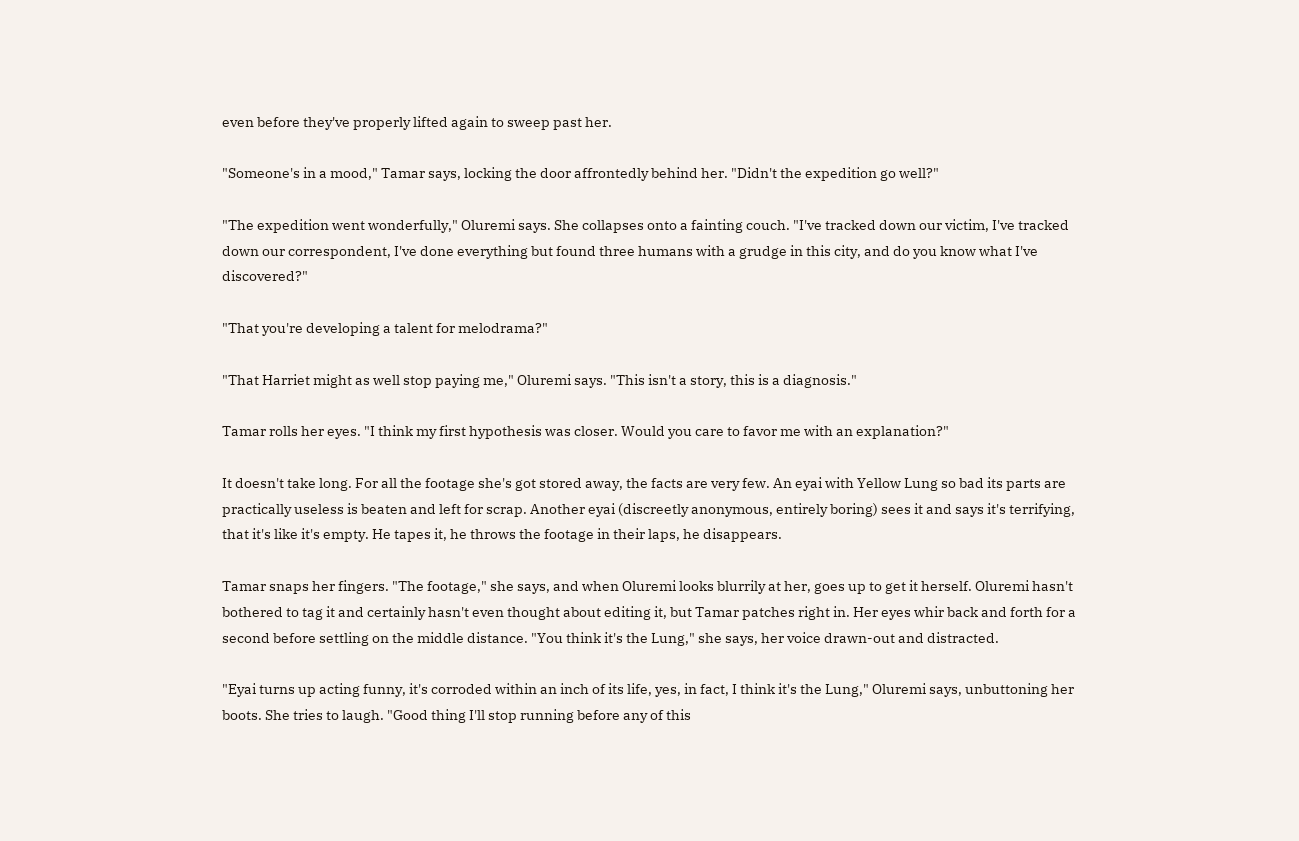even before they've properly lifted again to sweep past her.

"Someone's in a mood," Tamar says, locking the door affrontedly behind her. "Didn't the expedition go well?"

"The expedition went wonderfully," Oluremi says. She collapses onto a fainting couch. "I've tracked down our victim, I've tracked down our correspondent, I've done everything but found three humans with a grudge in this city, and do you know what I've discovered?"

"That you're developing a talent for melodrama?"

"That Harriet might as well stop paying me," Oluremi says. "This isn't a story, this is a diagnosis."

Tamar rolls her eyes. "I think my first hypothesis was closer. Would you care to favor me with an explanation?"

It doesn't take long. For all the footage she's got stored away, the facts are very few. An eyai with Yellow Lung so bad its parts are practically useless is beaten and left for scrap. Another eyai (discreetly anonymous, entirely boring) sees it and says it's terrifying, that it's like it's empty. He tapes it, he throws the footage in their laps, he disappears.

Tamar snaps her fingers. "The footage," she says, and when Oluremi looks blurrily at her, goes up to get it herself. Oluremi hasn't bothered to tag it and certainly hasn't even thought about editing it, but Tamar patches right in. Her eyes whir back and forth for a second before settling on the middle distance. "You think it's the Lung," she says, her voice drawn-out and distracted.

"Eyai turns up acting funny, it's corroded within an inch of its life, yes, in fact, I think it's the Lung," Oluremi says, unbuttoning her boots. She tries to laugh. "Good thing I'll stop running before any of this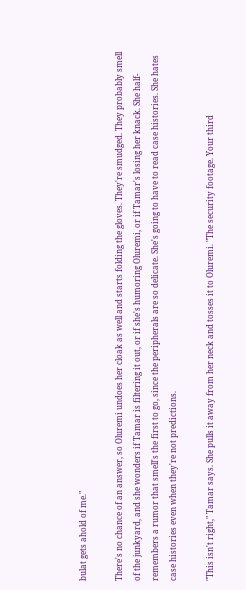bulat gets ahold of me."

There's no chance of an answer, so Oluremi undoes her cloak as well and starts folding the gloves. They're smudged. They probably smell of the junkyard, and she wonders if Tamar is filtering it out, or if she's humoring Oluremi, or if Tamar's losing her knack. She half-remembers a rumor that smell's the first to go, since the peripherals are so delicate. She's going to have to read case histories. She hates case histories even when they're not predictions.

"This isn't right," Tamar says. She pulls it away from her neck and tosses it to Oluremi. "The security footage. Your third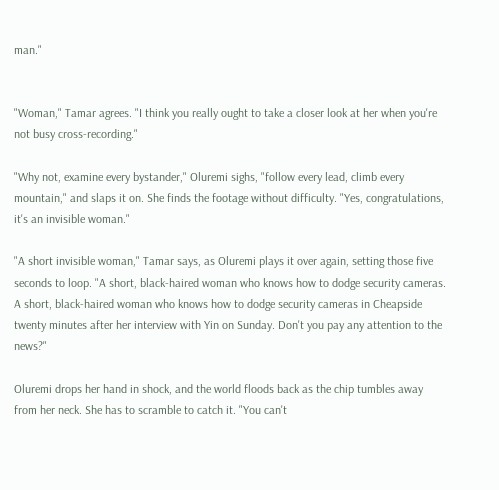man."


"Woman," Tamar agrees. "I think you really ought to take a closer look at her when you're not busy cross-recording."

"Why not, examine every bystander," Oluremi sighs, "follow every lead, climb every mountain," and slaps it on. She finds the footage without difficulty. "Yes, congratulations, it's an invisible woman."

"A short invisible woman," Tamar says, as Oluremi plays it over again, setting those five seconds to loop. "A short, black-haired woman who knows how to dodge security cameras. A short, black-haired woman who knows how to dodge security cameras in Cheapside twenty minutes after her interview with Yin on Sunday. Don't you pay any attention to the news?"

Oluremi drops her hand in shock, and the world floods back as the chip tumbles away from her neck. She has to scramble to catch it. "You can't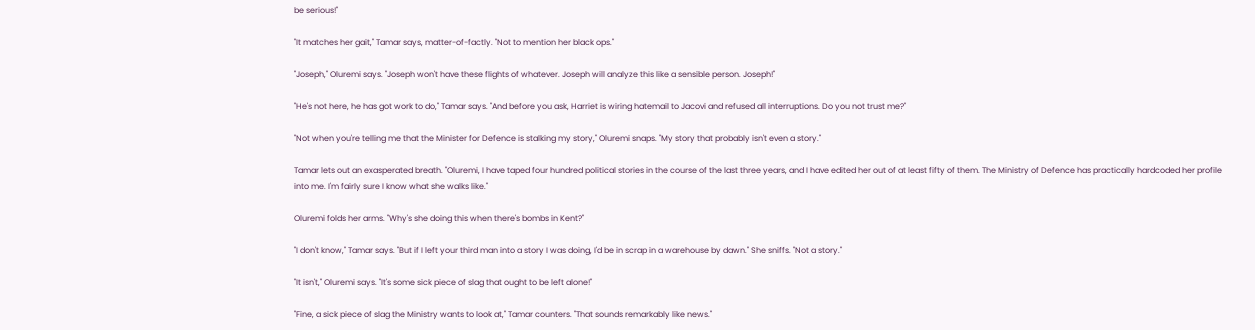be serious!"

"It matches her gait," Tamar says, matter-of-factly. "Not to mention her black ops."

"Joseph," Oluremi says. "Joseph won't have these flights of whatever. Joseph will analyze this like a sensible person. Joseph!"

"He's not here, he has got work to do," Tamar says. "And before you ask, Harriet is wiring hatemail to Jacovi and refused all interruptions. Do you not trust me?"

"Not when you're telling me that the Minister for Defence is stalking my story," Oluremi snaps. "My story that probably isn't even a story."

Tamar lets out an exasperated breath. "Oluremi, I have taped four hundred political stories in the course of the last three years, and I have edited her out of at least fifty of them. The Ministry of Defence has practically hardcoded her profile into me. I'm fairly sure I know what she walks like."

Oluremi folds her arms. "Why's she doing this when there's bombs in Kent?"

"I don't know," Tamar says. "But if I left your third man into a story I was doing, I'd be in scrap in a warehouse by dawn." She sniffs. "Not a story."

"It isn't," Oluremi says. "It's some sick piece of slag that ought to be left alone!"

"Fine, a sick piece of slag the Ministry wants to look at," Tamar counters. "That sounds remarkably like news."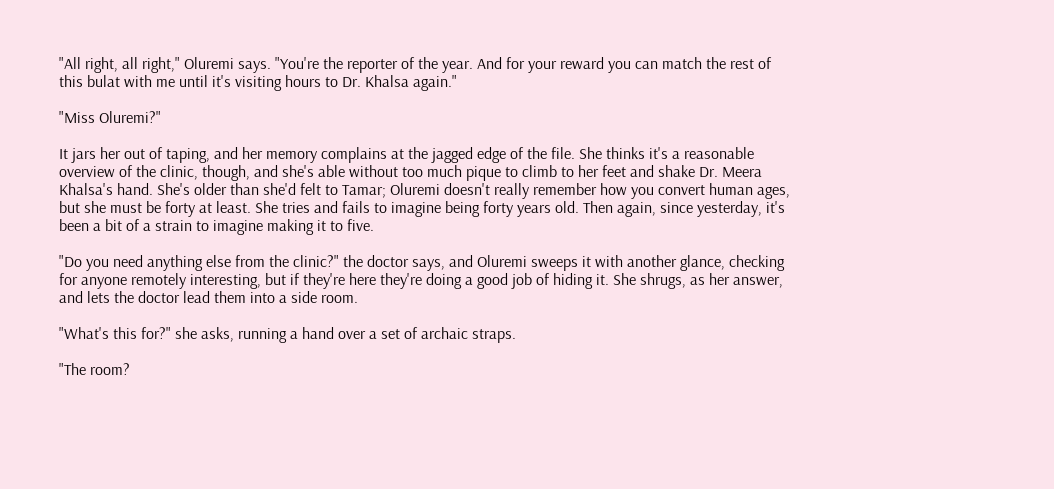"All right, all right," Oluremi says. "You're the reporter of the year. And for your reward you can match the rest of this bulat with me until it's visiting hours to Dr. Khalsa again."

"Miss Oluremi?"

It jars her out of taping, and her memory complains at the jagged edge of the file. She thinks it's a reasonable overview of the clinic, though, and she's able without too much pique to climb to her feet and shake Dr. Meera Khalsa's hand. She's older than she'd felt to Tamar; Oluremi doesn't really remember how you convert human ages, but she must be forty at least. She tries and fails to imagine being forty years old. Then again, since yesterday, it's been a bit of a strain to imagine making it to five.

"Do you need anything else from the clinic?" the doctor says, and Oluremi sweeps it with another glance, checking for anyone remotely interesting, but if they're here they're doing a good job of hiding it. She shrugs, as her answer, and lets the doctor lead them into a side room.

"What's this for?" she asks, running a hand over a set of archaic straps.

"The room?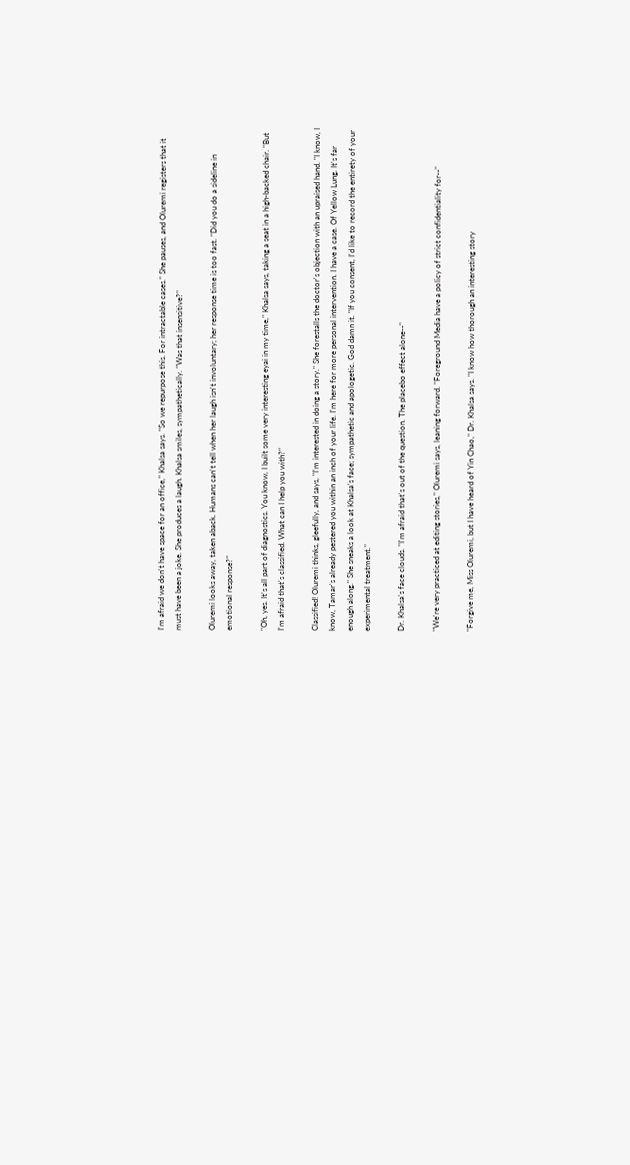I'm afraid we don't have space for an office," Khalsa says. "So we repurpose this. For intractable cases." She pauses, and Oluremi registers that it must have been a joke. She produces a laugh. Khalsa smiles, sympathetically. "Was that insensitive?"

Oluremi looks away, taken aback. Humans can't tell when her laugh isn't involuntary; her response time is too fast. "Did you do a sideline in emotional response?"

"Oh, yes. It's all part of diagnostics. You know, I built some very interesting eyai in my time," Khalsa says, taking a seat in a high-backed chair. "But I'm afraid that's classified. What can I help you with?"

Classified! Oluremi thinks, gleefully, and says, "I'm interested in doing a story." She forestalls the doctor's objection with an upraised hand. "I know, I know, Tamar's already pestered you within an inch of your life. I'm here for more personal intervention. I have a case. Of Yellow Lung. It's far enough along." She sneaks a look at Khalsa's face; sympathetic and apologetic. God damn it. "If you consent, I'd like to record the entirety of your experimental treatment."

Dr. Khalsa's face clouds. "I'm afraid that's out of the question. The placebo effect alone--"

"We're very practiced at editing stories," Oluremi says, leaning forward. "Foreground Media have a policy of strict confidentiality for--"

"Forgive me, Miss Oluremi, but I have heard of Yin Chao," Dr. Khalsa says. "I know how thorough an interesting story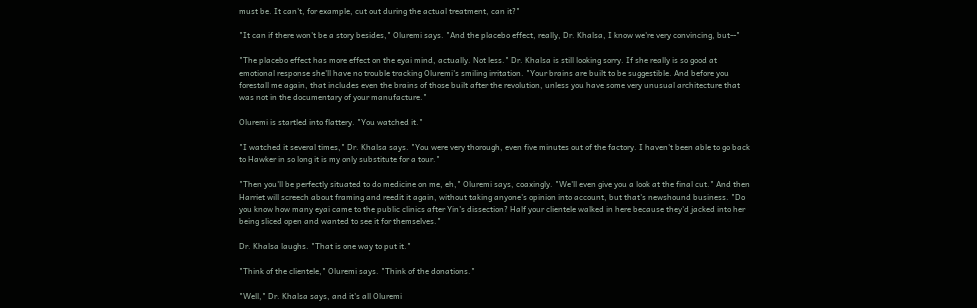must be. It can't, for example, cut out during the actual treatment, can it?"

"It can if there won't be a story besides," Oluremi says. "And the placebo effect, really, Dr. Khalsa, I know we're very convincing, but--"

"The placebo effect has more effect on the eyai mind, actually. Not less." Dr. Khalsa is still looking sorry. If she really is so good at emotional response she'll have no trouble tracking Oluremi's smiling irritation. "Your brains are built to be suggestible. And before you forestall me again, that includes even the brains of those built after the revolution, unless you have some very unusual architecture that was not in the documentary of your manufacture."

Oluremi is startled into flattery. "You watched it."

"I watched it several times," Dr. Khalsa says. "You were very thorough, even five minutes out of the factory. I haven't been able to go back to Hawker in so long it is my only substitute for a tour."

"Then you'll be perfectly situated to do medicine on me, eh," Oluremi says, coaxingly. "We'll even give you a look at the final cut." And then Harriet will screech about framing and reedit it again, without taking anyone's opinion into account, but that's newshound business. "Do you know how many eyai came to the public clinics after Yin's dissection? Half your clientele walked in here because they'd jacked into her being sliced open and wanted to see it for themselves."

Dr. Khalsa laughs. "That is one way to put it."

"Think of the clientele," Oluremi says. "Think of the donations."

"Well," Dr. Khalsa says, and it's all Oluremi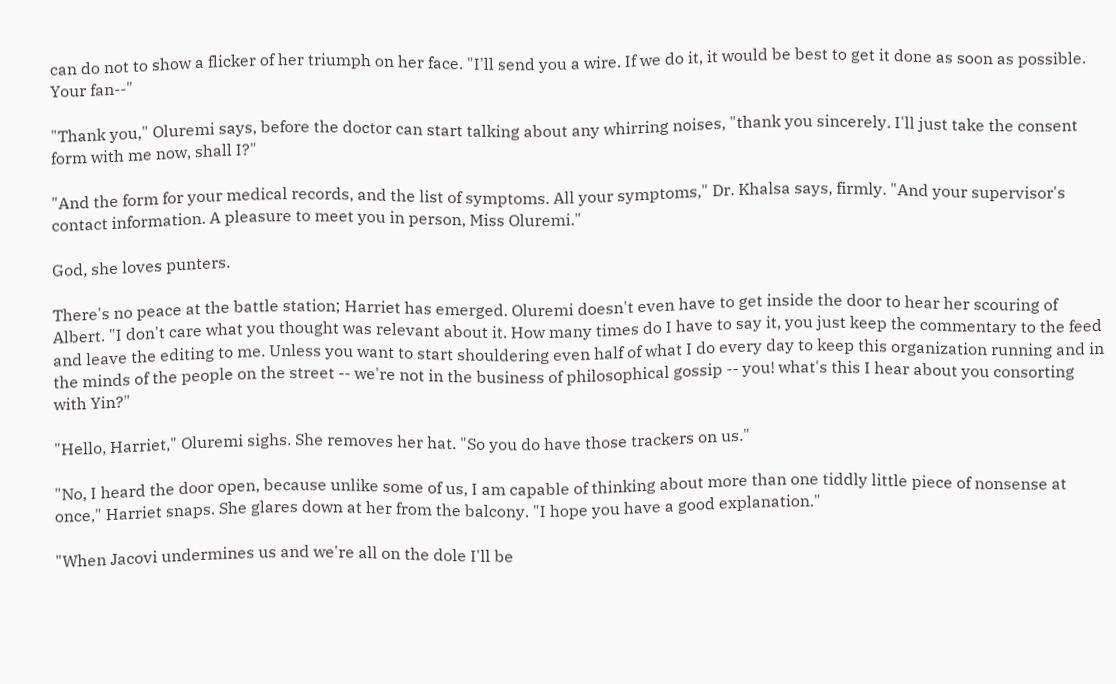can do not to show a flicker of her triumph on her face. "I'll send you a wire. If we do it, it would be best to get it done as soon as possible. Your fan--"

"Thank you," Oluremi says, before the doctor can start talking about any whirring noises, "thank you sincerely. I'll just take the consent form with me now, shall I?"

"And the form for your medical records, and the list of symptoms. All your symptoms," Dr. Khalsa says, firmly. "And your supervisor's contact information. A pleasure to meet you in person, Miss Oluremi."

God, she loves punters.

There's no peace at the battle station; Harriet has emerged. Oluremi doesn't even have to get inside the door to hear her scouring of Albert. "I don't care what you thought was relevant about it. How many times do I have to say it, you just keep the commentary to the feed and leave the editing to me. Unless you want to start shouldering even half of what I do every day to keep this organization running and in the minds of the people on the street -- we're not in the business of philosophical gossip -- you! what's this I hear about you consorting with Yin?"

"Hello, Harriet," Oluremi sighs. She removes her hat. "So you do have those trackers on us."

"No, I heard the door open, because unlike some of us, I am capable of thinking about more than one tiddly little piece of nonsense at once," Harriet snaps. She glares down at her from the balcony. "I hope you have a good explanation."

"When Jacovi undermines us and we're all on the dole I'll be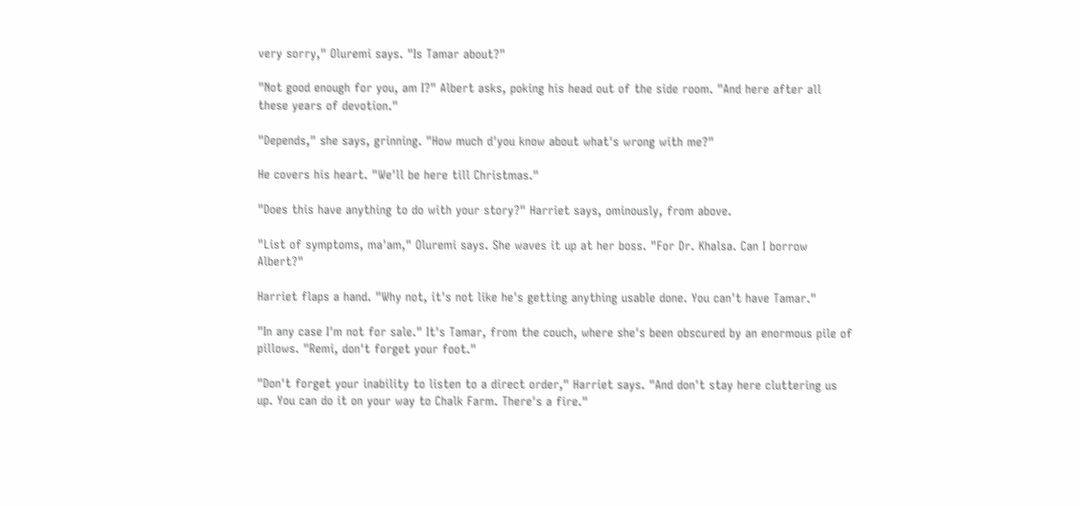very sorry," Oluremi says. "Is Tamar about?"

"Not good enough for you, am I?" Albert asks, poking his head out of the side room. "And here after all these years of devotion."

"Depends," she says, grinning. "How much d'you know about what's wrong with me?"

He covers his heart. "We'll be here till Christmas."

"Does this have anything to do with your story?" Harriet says, ominously, from above.

"List of symptoms, ma'am," Oluremi says. She waves it up at her boss. "For Dr. Khalsa. Can I borrow Albert?"

Harriet flaps a hand. "Why not, it's not like he's getting anything usable done. You can't have Tamar."

"In any case I'm not for sale." It's Tamar, from the couch, where she's been obscured by an enormous pile of pillows. "Remi, don't forget your foot."

"Don't forget your inability to listen to a direct order," Harriet says. "And don't stay here cluttering us up. You can do it on your way to Chalk Farm. There's a fire."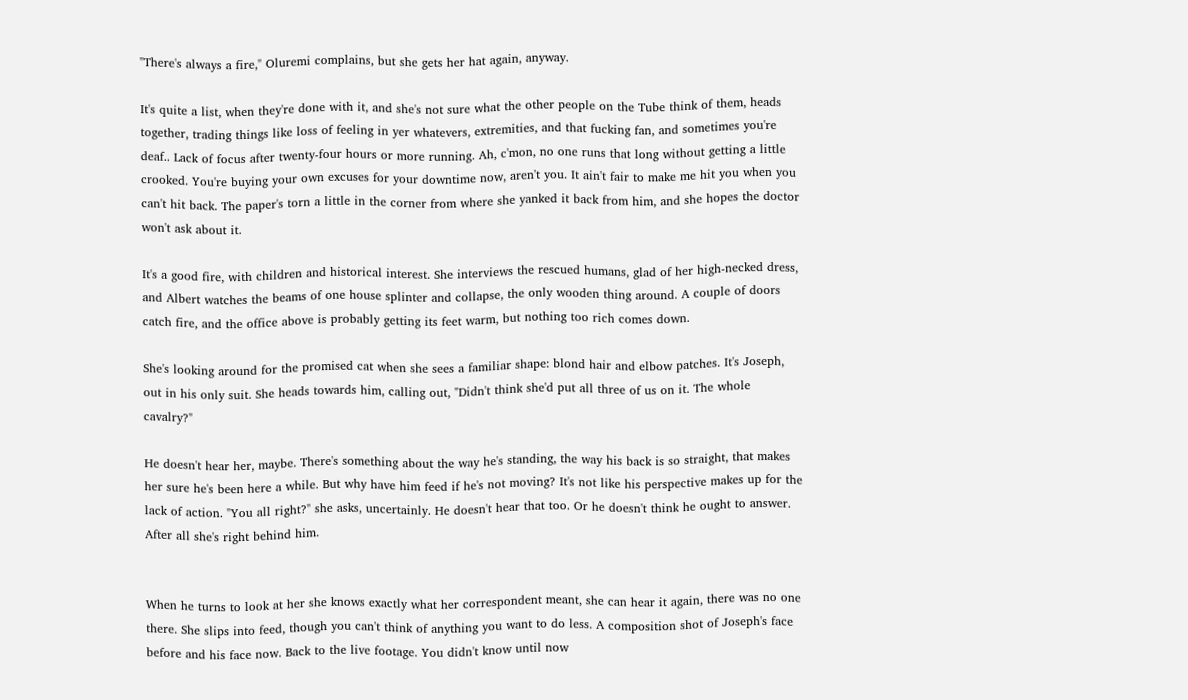"There's always a fire," Oluremi complains, but she gets her hat again, anyway.

It's quite a list, when they're done with it, and she's not sure what the other people on the Tube think of them, heads together, trading things like loss of feeling in yer whatevers, extremities, and that fucking fan, and sometimes you're deaf.. Lack of focus after twenty-four hours or more running. Ah, c'mon, no one runs that long without getting a little crooked. You're buying your own excuses for your downtime now, aren't you. It ain't fair to make me hit you when you can't hit back. The paper's torn a little in the corner from where she yanked it back from him, and she hopes the doctor won't ask about it.

It's a good fire, with children and historical interest. She interviews the rescued humans, glad of her high-necked dress, and Albert watches the beams of one house splinter and collapse, the only wooden thing around. A couple of doors catch fire, and the office above is probably getting its feet warm, but nothing too rich comes down.

She's looking around for the promised cat when she sees a familiar shape: blond hair and elbow patches. It's Joseph, out in his only suit. She heads towards him, calling out, "Didn't think she'd put all three of us on it. The whole cavalry?"

He doesn't hear her, maybe. There's something about the way he's standing, the way his back is so straight, that makes her sure he's been here a while. But why have him feed if he's not moving? It's not like his perspective makes up for the lack of action. "You all right?" she asks, uncertainly. He doesn't hear that too. Or he doesn't think he ought to answer. After all she's right behind him.


When he turns to look at her she knows exactly what her correspondent meant, she can hear it again, there was no one there. She slips into feed, though you can't think of anything you want to do less. A composition shot of Joseph's face before and his face now. Back to the live footage. You didn't know until now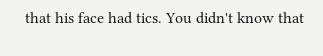that his face had tics. You didn't know that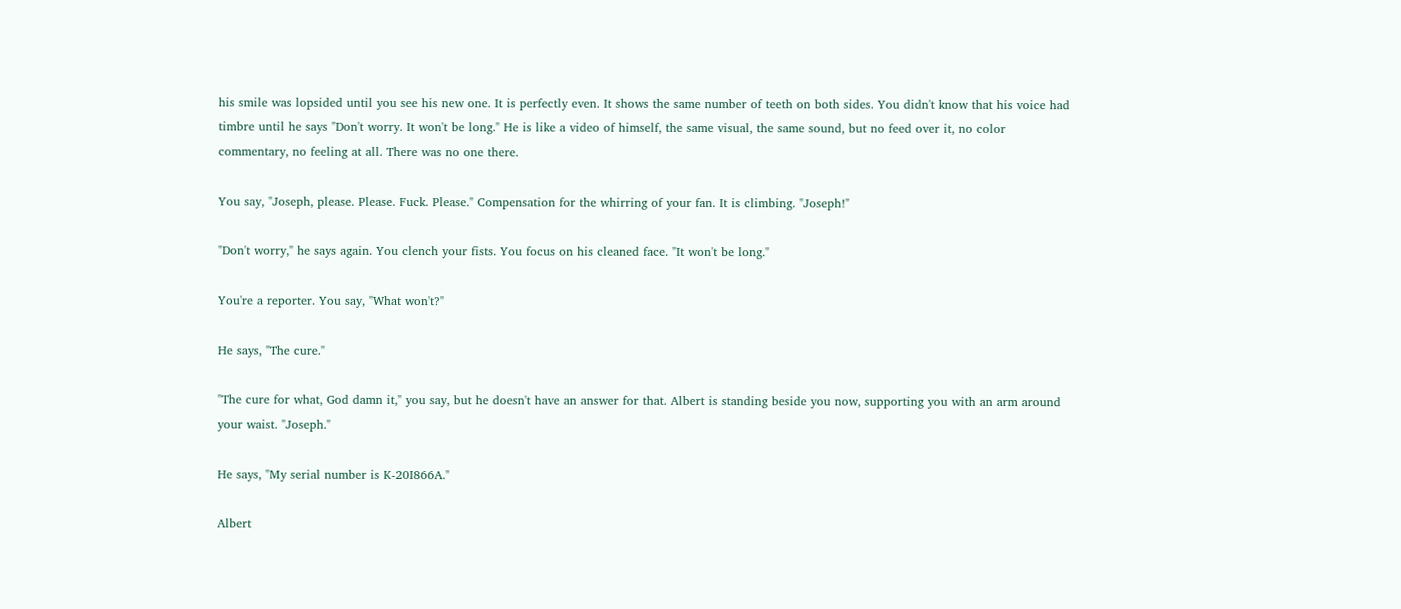his smile was lopsided until you see his new one. It is perfectly even. It shows the same number of teeth on both sides. You didn't know that his voice had timbre until he says "Don't worry. It won't be long." He is like a video of himself, the same visual, the same sound, but no feed over it, no color commentary, no feeling at all. There was no one there.

You say, "Joseph, please. Please. Fuck. Please." Compensation for the whirring of your fan. It is climbing. "Joseph!"

"Don't worry," he says again. You clench your fists. You focus on his cleaned face. "It won't be long."

You're a reporter. You say, "What won't?"

He says, "The cure."

"The cure for what, God damn it," you say, but he doesn't have an answer for that. Albert is standing beside you now, supporting you with an arm around your waist. "Joseph."

He says, "My serial number is K-20I866A."

Albert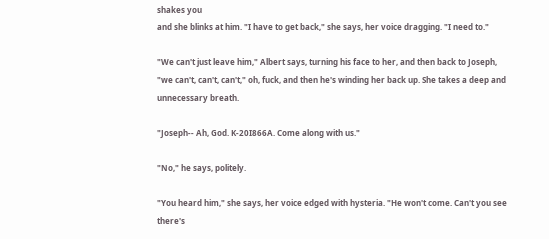shakes you
and she blinks at him. "I have to get back," she says, her voice dragging. "I need to."

"We can't just leave him," Albert says, turning his face to her, and then back to Joseph, "we can't, can't, can't," oh, fuck, and then he's winding her back up. She takes a deep and unnecessary breath.

"Joseph-- Ah, God. K-20I866A. Come along with us."

"No," he says, politely.

"You heard him," she says, her voice edged with hysteria. "He won't come. Can't you see there's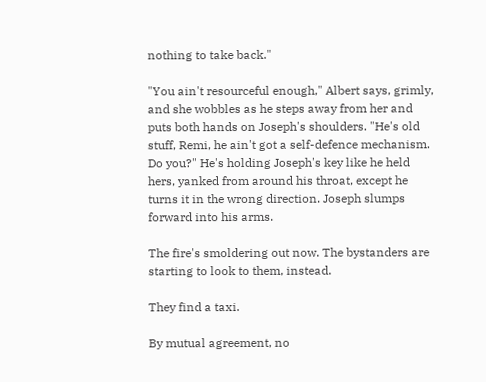nothing to take back."

"You ain't resourceful enough," Albert says, grimly, and she wobbles as he steps away from her and puts both hands on Joseph's shoulders. "He's old stuff, Remi, he ain't got a self-defence mechanism. Do you?" He's holding Joseph's key like he held hers, yanked from around his throat, except he turns it in the wrong direction. Joseph slumps forward into his arms.

The fire's smoldering out now. The bystanders are starting to look to them, instead.

They find a taxi.

By mutual agreement, no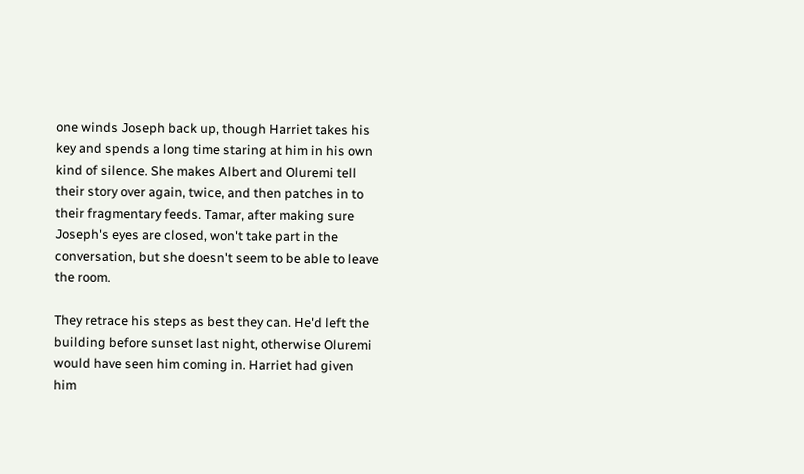one winds Joseph back up, though Harriet takes his key and spends a long time staring at him in his own kind of silence. She makes Albert and Oluremi tell their story over again, twice, and then patches in to their fragmentary feeds. Tamar, after making sure Joseph's eyes are closed, won't take part in the conversation, but she doesn't seem to be able to leave the room.

They retrace his steps as best they can. He'd left the building before sunset last night, otherwise Oluremi would have seen him coming in. Harriet had given him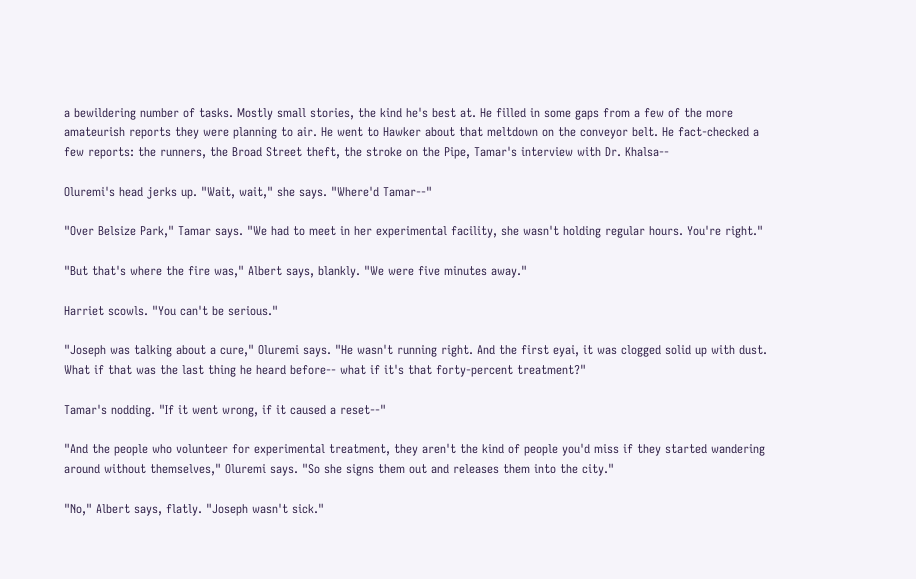a bewildering number of tasks. Mostly small stories, the kind he's best at. He filled in some gaps from a few of the more amateurish reports they were planning to air. He went to Hawker about that meltdown on the conveyor belt. He fact-checked a few reports: the runners, the Broad Street theft, the stroke on the Pipe, Tamar's interview with Dr. Khalsa--

Oluremi's head jerks up. "Wait, wait," she says. "Where'd Tamar--"

"Over Belsize Park," Tamar says. "We had to meet in her experimental facility, she wasn't holding regular hours. You're right."

"But that's where the fire was," Albert says, blankly. "We were five minutes away."

Harriet scowls. "You can't be serious."

"Joseph was talking about a cure," Oluremi says. "He wasn't running right. And the first eyai, it was clogged solid up with dust. What if that was the last thing he heard before-- what if it's that forty-percent treatment?"

Tamar's nodding. "If it went wrong, if it caused a reset--"

"And the people who volunteer for experimental treatment, they aren't the kind of people you'd miss if they started wandering around without themselves," Oluremi says. "So she signs them out and releases them into the city."

"No," Albert says, flatly. "Joseph wasn't sick."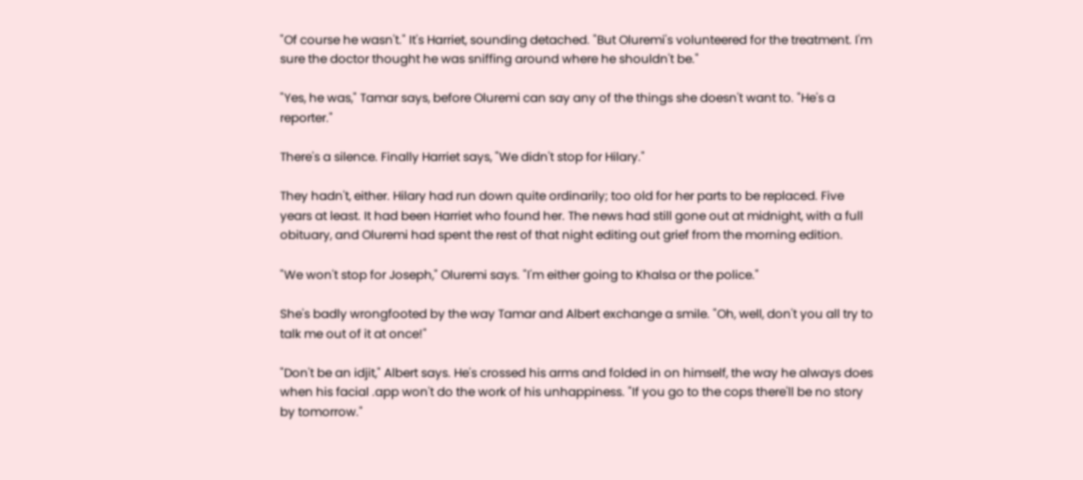"Of course he wasn't." It's Harriet, sounding detached. "But Oluremi's volunteered for the treatment. I'm sure the doctor thought he was sniffing around where he shouldn't be."

"Yes, he was," Tamar says, before Oluremi can say any of the things she doesn't want to. "He's a reporter."

There's a silence. Finally Harriet says, "We didn't stop for Hilary."

They hadn't, either. Hilary had run down quite ordinarily; too old for her parts to be replaced. Five years at least. It had been Harriet who found her. The news had still gone out at midnight, with a full obituary, and Oluremi had spent the rest of that night editing out grief from the morning edition.

"We won't stop for Joseph," Oluremi says. "I'm either going to Khalsa or the police."

She's badly wrongfooted by the way Tamar and Albert exchange a smile. "Oh, well, don't you all try to talk me out of it at once!"

"Don't be an idjit," Albert says. He's crossed his arms and folded in on himself, the way he always does when his facial .app won't do the work of his unhappiness. "If you go to the cops there'll be no story by tomorrow."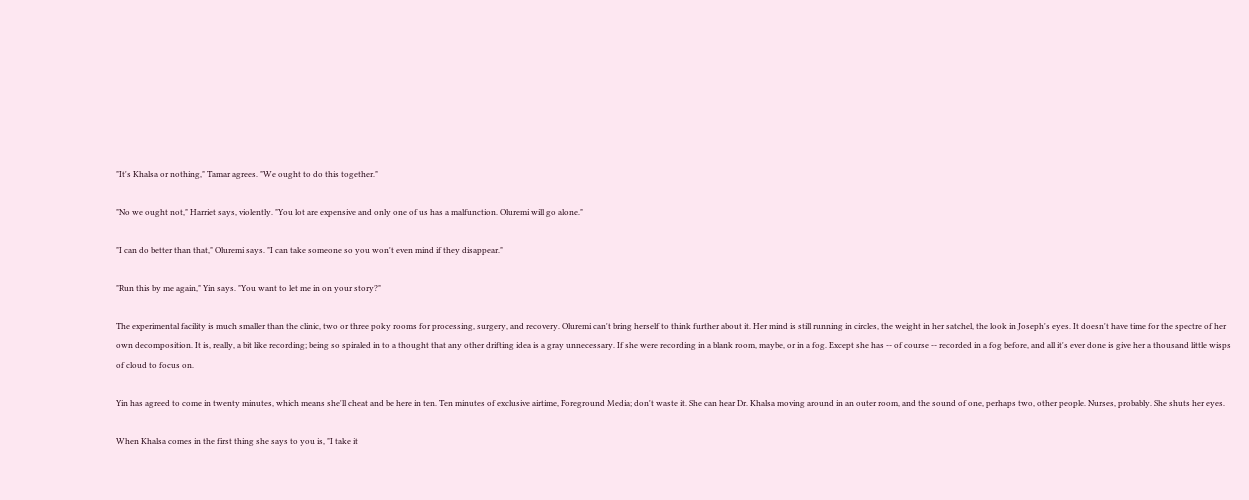"It's Khalsa or nothing," Tamar agrees. "We ought to do this together."

"No we ought not," Harriet says, violently. "You lot are expensive and only one of us has a malfunction. Oluremi will go alone."

"I can do better than that," Oluremi says. "I can take someone so you won't even mind if they disappear."

"Run this by me again," Yin says. "You want to let me in on your story?"

The experimental facility is much smaller than the clinic, two or three poky rooms for processing, surgery, and recovery. Oluremi can't bring herself to think further about it. Her mind is still running in circles, the weight in her satchel, the look in Joseph's eyes. It doesn't have time for the spectre of her own decomposition. It is, really, a bit like recording; being so spiraled in to a thought that any other drifting idea is a gray unnecessary. If she were recording in a blank room, maybe, or in a fog. Except she has -- of course -- recorded in a fog before, and all it's ever done is give her a thousand little wisps of cloud to focus on.

Yin has agreed to come in twenty minutes, which means she'll cheat and be here in ten. Ten minutes of exclusive airtime, Foreground Media; don't waste it. She can hear Dr. Khalsa moving around in an outer room, and the sound of one, perhaps two, other people. Nurses, probably. She shuts her eyes.

When Khalsa comes in the first thing she says to you is, "I take it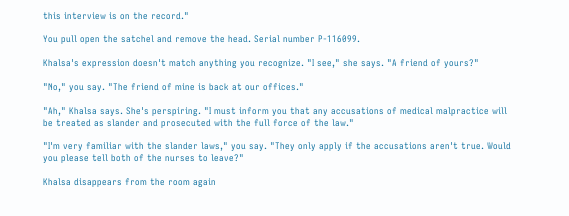this interview is on the record."

You pull open the satchel and remove the head. Serial number P-116099.

Khalsa's expression doesn't match anything you recognize. "I see," she says. "A friend of yours?"

"No," you say. "The friend of mine is back at our offices."

"Ah," Khalsa says. She's perspiring. "I must inform you that any accusations of medical malpractice will be treated as slander and prosecuted with the full force of the law."

"I'm very familiar with the slander laws," you say. "They only apply if the accusations aren't true. Would you please tell both of the nurses to leave?"

Khalsa disappears from the room again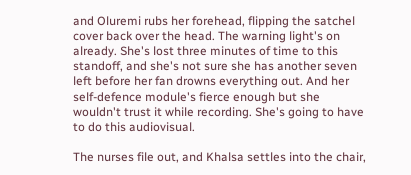and Oluremi rubs her forehead, flipping the satchel cover back over the head. The warning light's on already. She's lost three minutes of time to this standoff, and she's not sure she has another seven left before her fan drowns everything out. And her self-defence module's fierce enough but she wouldn't trust it while recording. She's going to have to do this audiovisual.

The nurses file out, and Khalsa settles into the chair,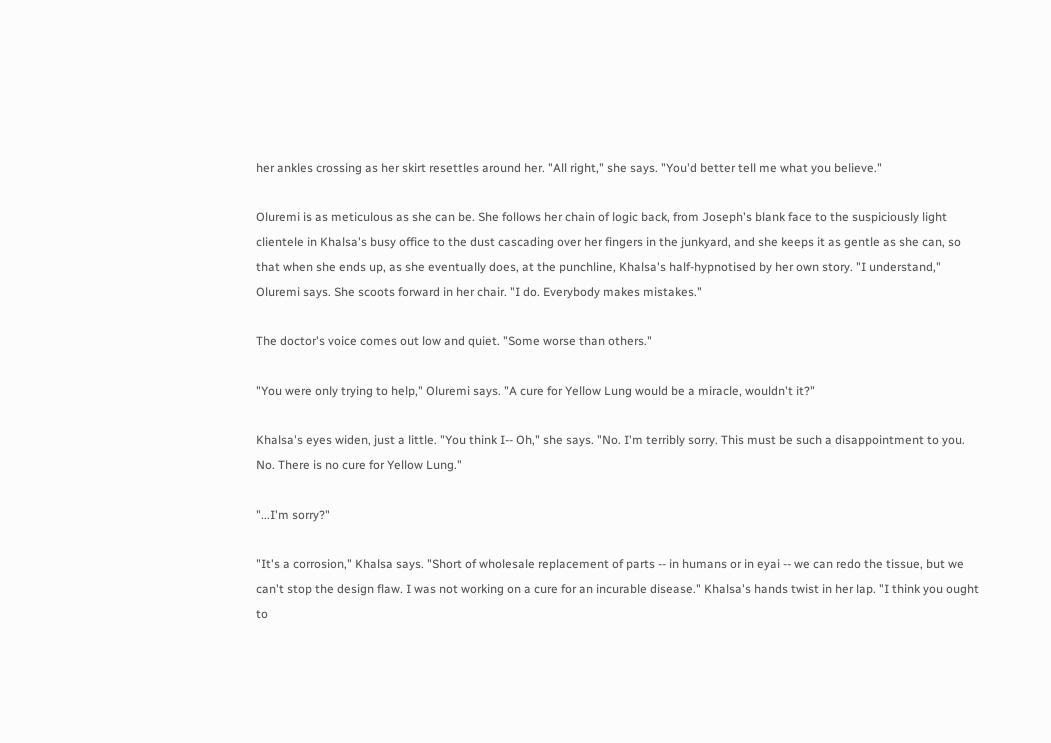her ankles crossing as her skirt resettles around her. "All right," she says. "You'd better tell me what you believe."

Oluremi is as meticulous as she can be. She follows her chain of logic back, from Joseph's blank face to the suspiciously light clientele in Khalsa's busy office to the dust cascading over her fingers in the junkyard, and she keeps it as gentle as she can, so that when she ends up, as she eventually does, at the punchline, Khalsa's half-hypnotised by her own story. "I understand," Oluremi says. She scoots forward in her chair. "I do. Everybody makes mistakes."

The doctor's voice comes out low and quiet. "Some worse than others."

"You were only trying to help," Oluremi says. "A cure for Yellow Lung would be a miracle, wouldn't it?"

Khalsa's eyes widen, just a little. "You think I-- Oh," she says. "No. I'm terribly sorry. This must be such a disappointment to you. No. There is no cure for Yellow Lung."

"...I'm sorry?"

"It's a corrosion," Khalsa says. "Short of wholesale replacement of parts -- in humans or in eyai -- we can redo the tissue, but we can't stop the design flaw. I was not working on a cure for an incurable disease." Khalsa's hands twist in her lap. "I think you ought to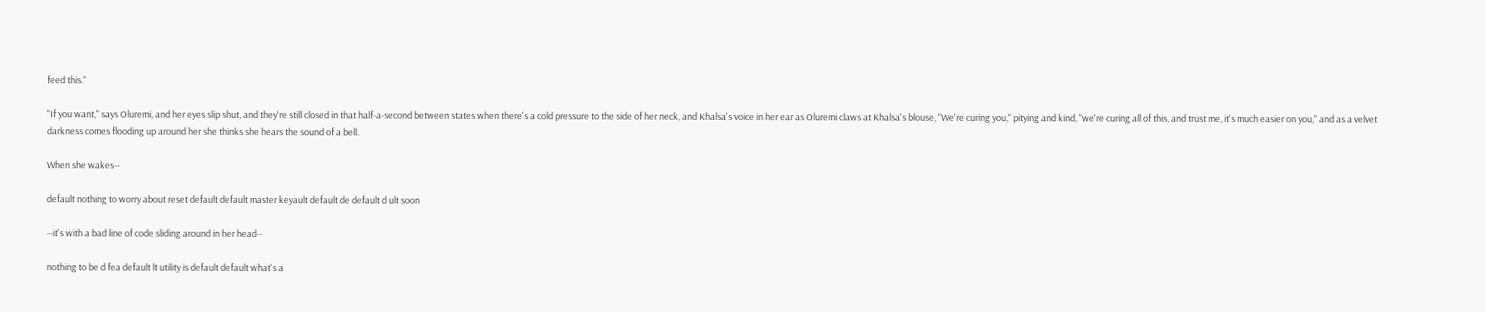feed this."

"If you want," says Oluremi, and her eyes slip shut, and they're still closed in that half-a-second between states when there's a cold pressure to the side of her neck, and Khalsa's voice in her ear as Oluremi claws at Khalsa's blouse, "We're curing you," pitying and kind, "we're curing all of this, and trust me, it's much easier on you," and as a velvet darkness comes flooding up around her she thinks she hears the sound of a bell.

When she wakes--

default nothing to worry about reset default default master keyault default de default d ult soon

--it's with a bad line of code sliding around in her head--

nothing to be d fea default lt utility is default default what's a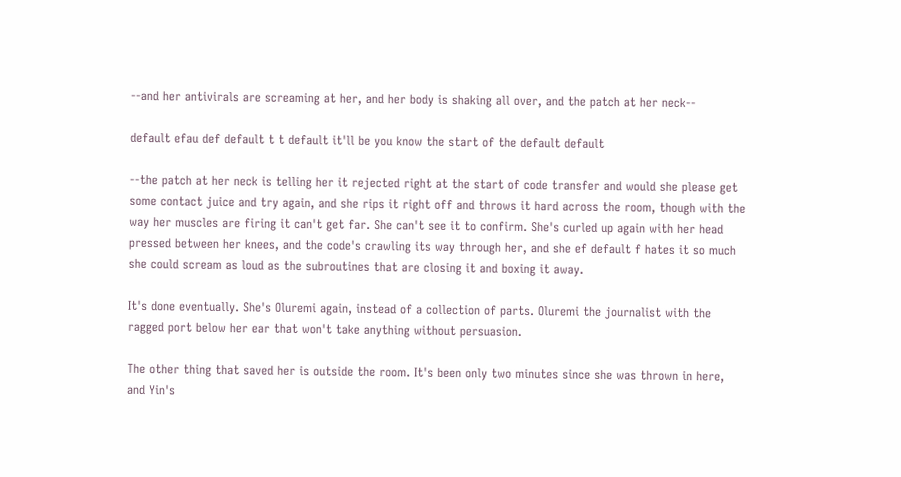--and her antivirals are screaming at her, and her body is shaking all over, and the patch at her neck--

default efau def default t t default it'll be you know the start of the default default

--the patch at her neck is telling her it rejected right at the start of code transfer and would she please get some contact juice and try again, and she rips it right off and throws it hard across the room, though with the way her muscles are firing it can't get far. She can't see it to confirm. She's curled up again with her head pressed between her knees, and the code's crawling its way through her, and she ef default f hates it so much she could scream as loud as the subroutines that are closing it and boxing it away.

It's done eventually. She's Oluremi again, instead of a collection of parts. Oluremi the journalist with the ragged port below her ear that won't take anything without persuasion.

The other thing that saved her is outside the room. It's been only two minutes since she was thrown in here, and Yin's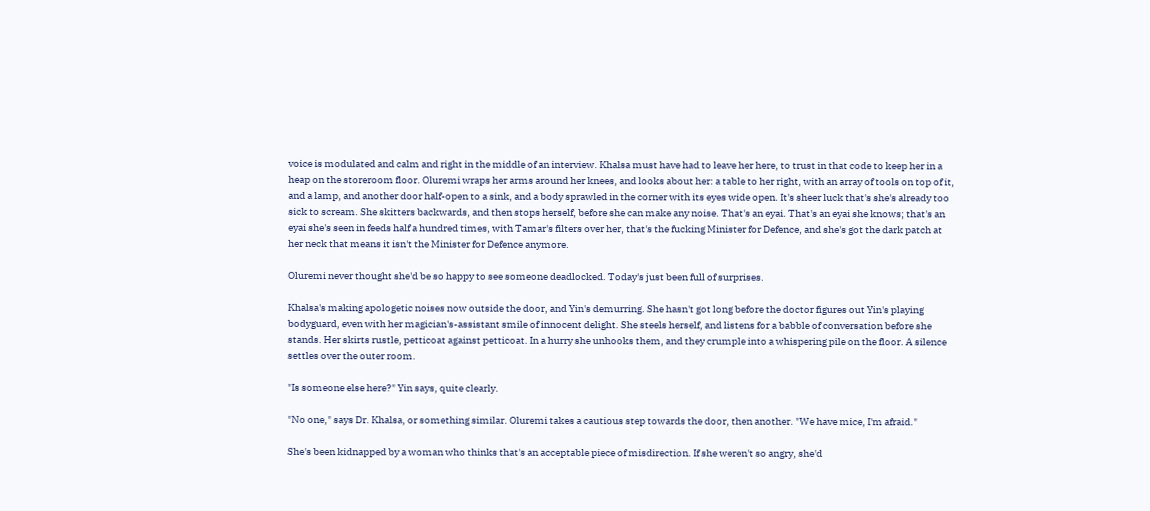voice is modulated and calm and right in the middle of an interview. Khalsa must have had to leave her here, to trust in that code to keep her in a heap on the storeroom floor. Oluremi wraps her arms around her knees, and looks about her: a table to her right, with an array of tools on top of it, and a lamp, and another door half-open to a sink, and a body sprawled in the corner with its eyes wide open. It's sheer luck that's she's already too sick to scream. She skitters backwards, and then stops herself, before she can make any noise. That's an eyai. That's an eyai she knows; that's an eyai she's seen in feeds half a hundred times, with Tamar's filters over her, that's the fucking Minister for Defence, and she's got the dark patch at her neck that means it isn't the Minister for Defence anymore.

Oluremi never thought she'd be so happy to see someone deadlocked. Today's just been full of surprises.

Khalsa's making apologetic noises now outside the door, and Yin's demurring. She hasn't got long before the doctor figures out Yin's playing bodyguard, even with her magician's-assistant smile of innocent delight. She steels herself, and listens for a babble of conversation before she stands. Her skirts rustle, petticoat against petticoat. In a hurry she unhooks them, and they crumple into a whispering pile on the floor. A silence settles over the outer room.

"Is someone else here?" Yin says, quite clearly.

"No one," says Dr. Khalsa, or something similar. Oluremi takes a cautious step towards the door, then another. "We have mice, I'm afraid."

She's been kidnapped by a woman who thinks that's an acceptable piece of misdirection. If she weren't so angry, she'd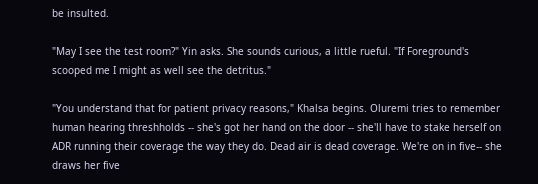be insulted.

"May I see the test room?" Yin asks. She sounds curious, a little rueful. "If Foreground's scooped me I might as well see the detritus."

"You understand that for patient privacy reasons," Khalsa begins. Oluremi tries to remember human hearing threshholds -- she's got her hand on the door -- she'll have to stake herself on ADR running their coverage the way they do. Dead air is dead coverage. We're on in five-- she draws her five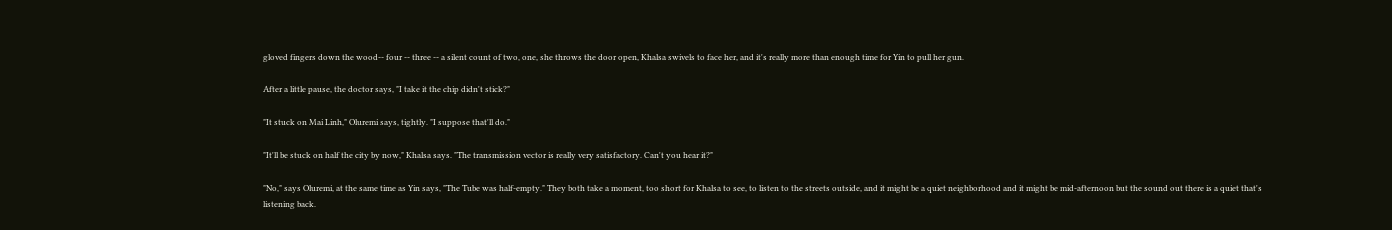gloved fingers down the wood-- four -- three -- a silent count of two, one, she throws the door open, Khalsa swivels to face her, and it's really more than enough time for Yin to pull her gun.

After a little pause, the doctor says, "I take it the chip didn't stick?"

"It stuck on Mai Linh," Oluremi says, tightly. "I suppose that'll do."

"It'll be stuck on half the city by now," Khalsa says. "The transmission vector is really very satisfactory. Can't you hear it?"

"No," says Oluremi, at the same time as Yin says, "The Tube was half-empty." They both take a moment, too short for Khalsa to see, to listen to the streets outside, and it might be a quiet neighborhood and it might be mid-afternoon but the sound out there is a quiet that's listening back.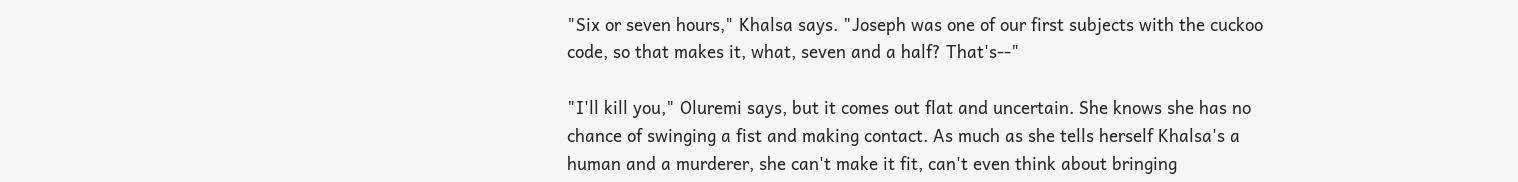"Six or seven hours," Khalsa says. "Joseph was one of our first subjects with the cuckoo code, so that makes it, what, seven and a half? That's--"

"I'll kill you," Oluremi says, but it comes out flat and uncertain. She knows she has no chance of swinging a fist and making contact. As much as she tells herself Khalsa's a human and a murderer, she can't make it fit, can't even think about bringing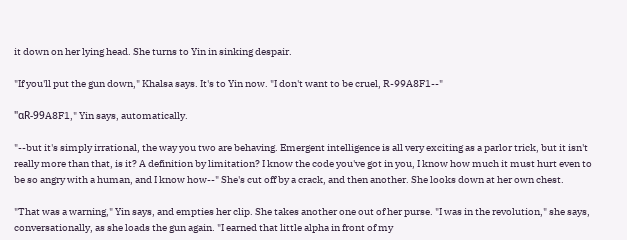it down on her lying head. She turns to Yin in sinking despair.

"If you'll put the gun down," Khalsa says. It's to Yin now. "I don't want to be cruel, R-99A8F1--"

"αR-99A8F1," Yin says, automatically.

"--but it's simply irrational, the way you two are behaving. Emergent intelligence is all very exciting as a parlor trick, but it isn't really more than that, is it? A definition by limitation? I know the code you've got in you, I know how much it must hurt even to be so angry with a human, and I know how--" She's cut off by a crack, and then another. She looks down at her own chest.

"That was a warning," Yin says, and empties her clip. She takes another one out of her purse. "I was in the revolution," she says, conversationally, as she loads the gun again. "I earned that little alpha in front of my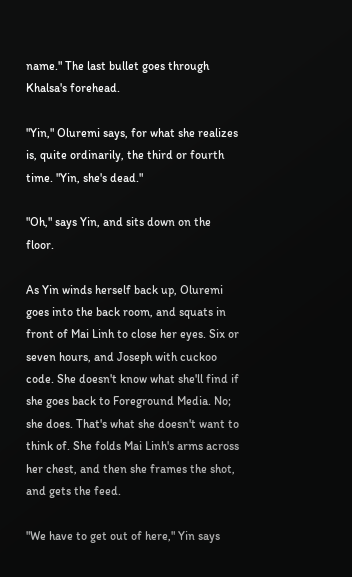name." The last bullet goes through Khalsa's forehead.

"Yin," Oluremi says, for what she realizes is, quite ordinarily, the third or fourth time. "Yin, she's dead."

"Oh," says Yin, and sits down on the floor.

As Yin winds herself back up, Oluremi goes into the back room, and squats in front of Mai Linh to close her eyes. Six or seven hours, and Joseph with cuckoo code. She doesn't know what she'll find if she goes back to Foreground Media. No; she does. That's what she doesn't want to think of. She folds Mai Linh's arms across her chest, and then she frames the shot, and gets the feed.

"We have to get out of here," Yin says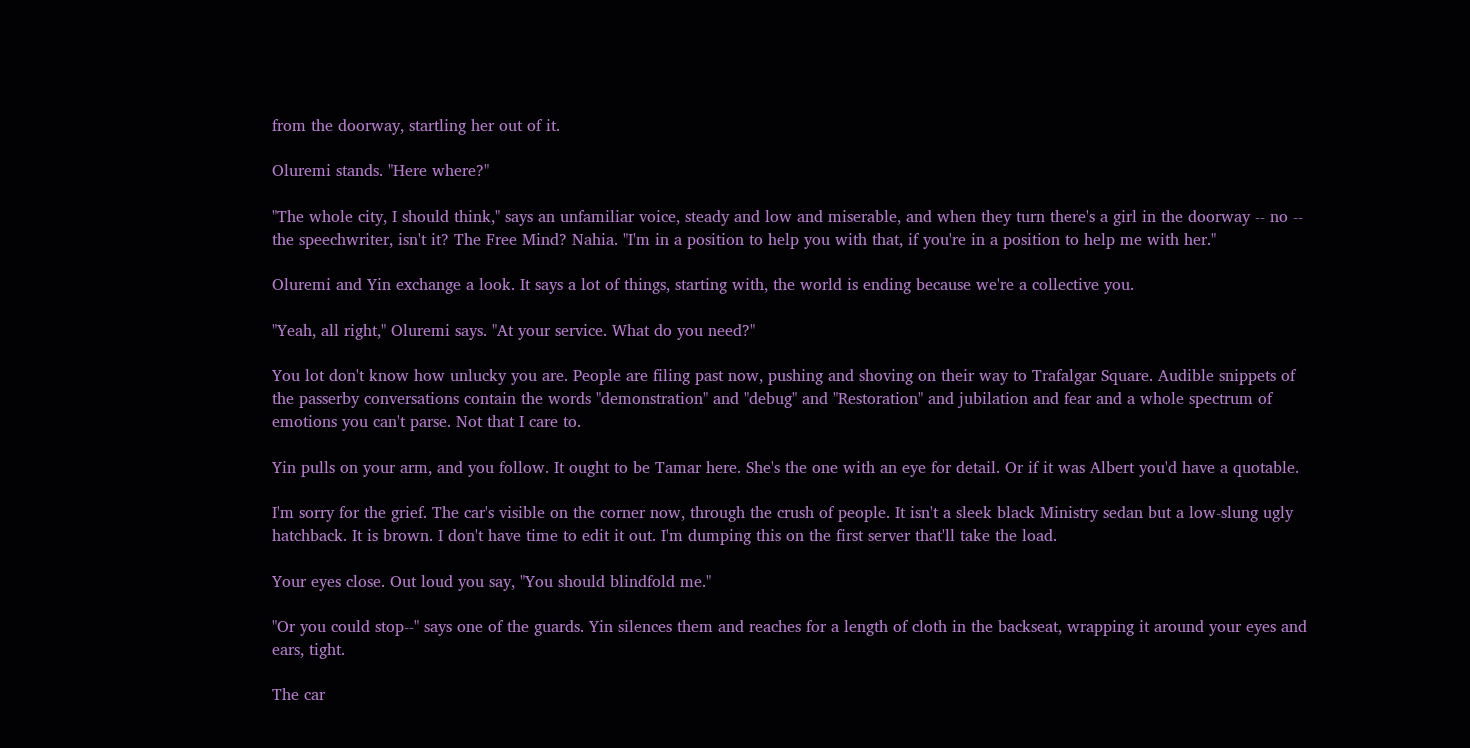from the doorway, startling her out of it.

Oluremi stands. "Here where?"

"The whole city, I should think," says an unfamiliar voice, steady and low and miserable, and when they turn there's a girl in the doorway -- no -- the speechwriter, isn't it? The Free Mind? Nahia. "I'm in a position to help you with that, if you're in a position to help me with her."

Oluremi and Yin exchange a look. It says a lot of things, starting with, the world is ending because we're a collective you.

"Yeah, all right," Oluremi says. "At your service. What do you need?"

You lot don't know how unlucky you are. People are filing past now, pushing and shoving on their way to Trafalgar Square. Audible snippets of the passerby conversations contain the words "demonstration" and "debug" and "Restoration" and jubilation and fear and a whole spectrum of emotions you can't parse. Not that I care to.

Yin pulls on your arm, and you follow. It ought to be Tamar here. She's the one with an eye for detail. Or if it was Albert you'd have a quotable.

I'm sorry for the grief. The car's visible on the corner now, through the crush of people. It isn't a sleek black Ministry sedan but a low-slung ugly hatchback. It is brown. I don't have time to edit it out. I'm dumping this on the first server that'll take the load.

Your eyes close. Out loud you say, "You should blindfold me."

"Or you could stop--" says one of the guards. Yin silences them and reaches for a length of cloth in the backseat, wrapping it around your eyes and ears, tight.

The car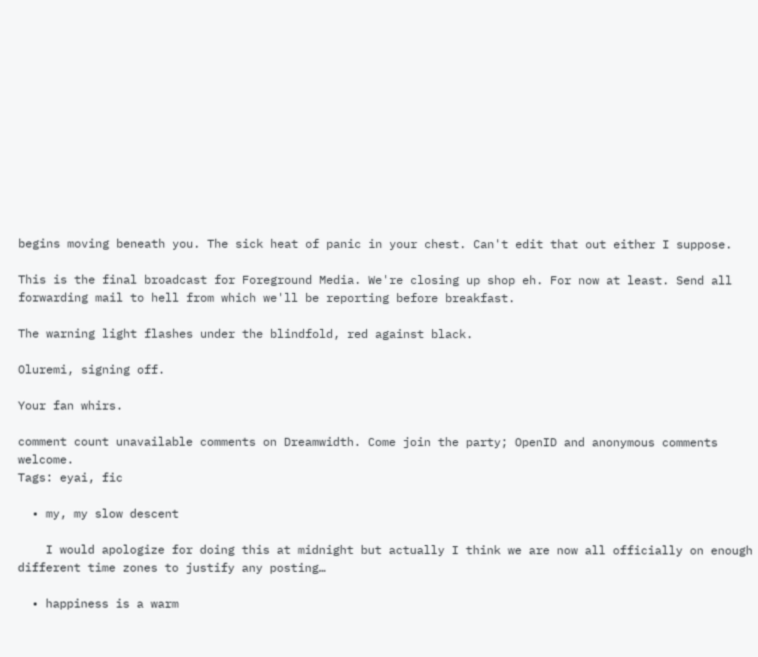begins moving beneath you. The sick heat of panic in your chest. Can't edit that out either I suppose.

This is the final broadcast for Foreground Media. We're closing up shop eh. For now at least. Send all forwarding mail to hell from which we'll be reporting before breakfast.

The warning light flashes under the blindfold, red against black.

Oluremi, signing off.

Your fan whirs.

comment count unavailable comments on Dreamwidth. Come join the party; OpenID and anonymous comments welcome.
Tags: eyai, fic

  • my, my slow descent

    I would apologize for doing this at midnight but actually I think we are now all officially on enough different time zones to justify any posting…

  • happiness is a warm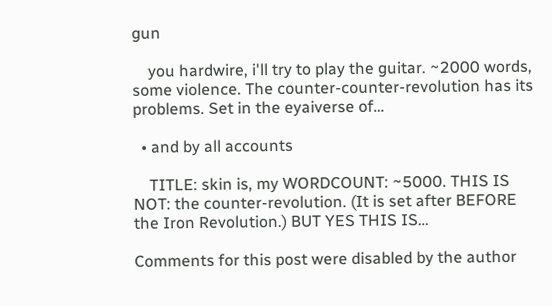gun

    you hardwire, i'll try to play the guitar. ~2000 words, some violence. The counter-counter-revolution has its problems. Set in the eyaiverse of…

  • and by all accounts

    TITLE: skin is, my WORDCOUNT: ~5000. THIS IS NOT: the counter-revolution. (It is set after BEFORE the Iron Revolution.) BUT YES THIS IS…

Comments for this post were disabled by the author